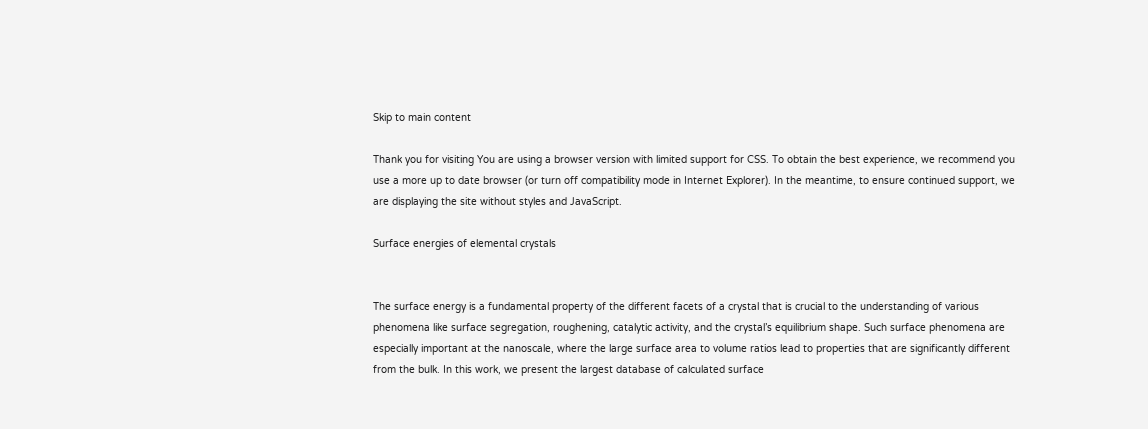Skip to main content

Thank you for visiting You are using a browser version with limited support for CSS. To obtain the best experience, we recommend you use a more up to date browser (or turn off compatibility mode in Internet Explorer). In the meantime, to ensure continued support, we are displaying the site without styles and JavaScript.

Surface energies of elemental crystals


The surface energy is a fundamental property of the different facets of a crystal that is crucial to the understanding of various phenomena like surface segregation, roughening, catalytic activity, and the crystal’s equilibrium shape. Such surface phenomena are especially important at the nanoscale, where the large surface area to volume ratios lead to properties that are significantly different from the bulk. In this work, we present the largest database of calculated surface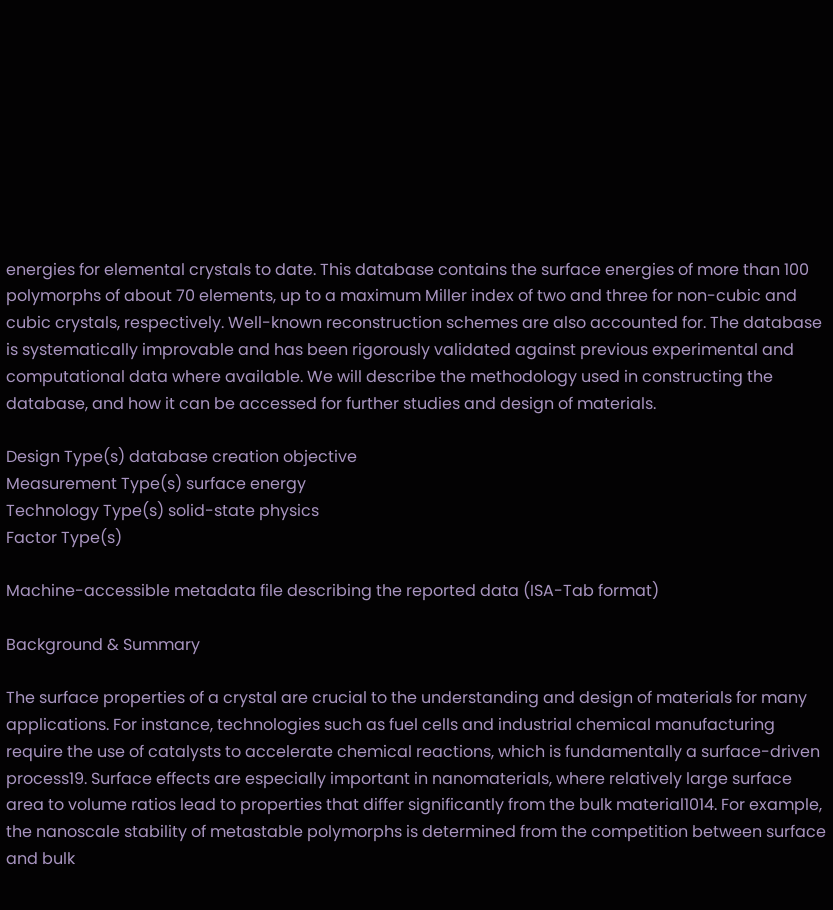energies for elemental crystals to date. This database contains the surface energies of more than 100 polymorphs of about 70 elements, up to a maximum Miller index of two and three for non-cubic and cubic crystals, respectively. Well-known reconstruction schemes are also accounted for. The database is systematically improvable and has been rigorously validated against previous experimental and computational data where available. We will describe the methodology used in constructing the database, and how it can be accessed for further studies and design of materials.

Design Type(s) database creation objective
Measurement Type(s) surface energy
Technology Type(s) solid-state physics
Factor Type(s)

Machine-accessible metadata file describing the reported data (ISA-Tab format)

Background & Summary

The surface properties of a crystal are crucial to the understanding and design of materials for many applications. For instance, technologies such as fuel cells and industrial chemical manufacturing require the use of catalysts to accelerate chemical reactions, which is fundamentally a surface-driven process19. Surface effects are especially important in nanomaterials, where relatively large surface area to volume ratios lead to properties that differ significantly from the bulk material1014. For example, the nanoscale stability of metastable polymorphs is determined from the competition between surface and bulk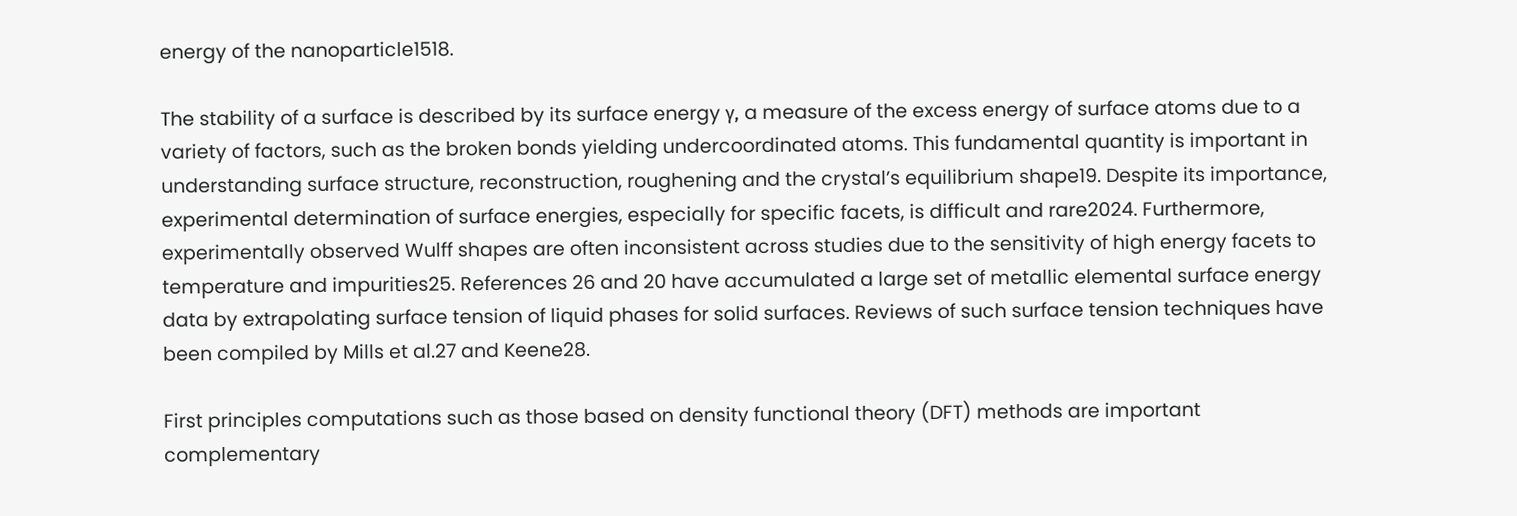energy of the nanoparticle1518.

The stability of a surface is described by its surface energy γ, a measure of the excess energy of surface atoms due to a variety of factors, such as the broken bonds yielding undercoordinated atoms. This fundamental quantity is important in understanding surface structure, reconstruction, roughening and the crystal’s equilibrium shape19. Despite its importance, experimental determination of surface energies, especially for specific facets, is difficult and rare2024. Furthermore, experimentally observed Wulff shapes are often inconsistent across studies due to the sensitivity of high energy facets to temperature and impurities25. References 26 and 20 have accumulated a large set of metallic elemental surface energy data by extrapolating surface tension of liquid phases for solid surfaces. Reviews of such surface tension techniques have been compiled by Mills et al.27 and Keene28.

First principles computations such as those based on density functional theory (DFT) methods are important complementary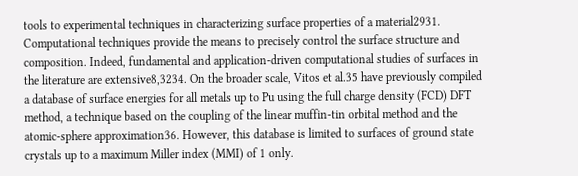tools to experimental techniques in characterizing surface properties of a material2931. Computational techniques provide the means to precisely control the surface structure and composition. Indeed, fundamental and application-driven computational studies of surfaces in the literature are extensive8,3234. On the broader scale, Vitos et al.35 have previously compiled a database of surface energies for all metals up to Pu using the full charge density (FCD) DFT method, a technique based on the coupling of the linear muffin-tin orbital method and the atomic-sphere approximation36. However, this database is limited to surfaces of ground state crystals up to a maximum Miller index (MMI) of 1 only.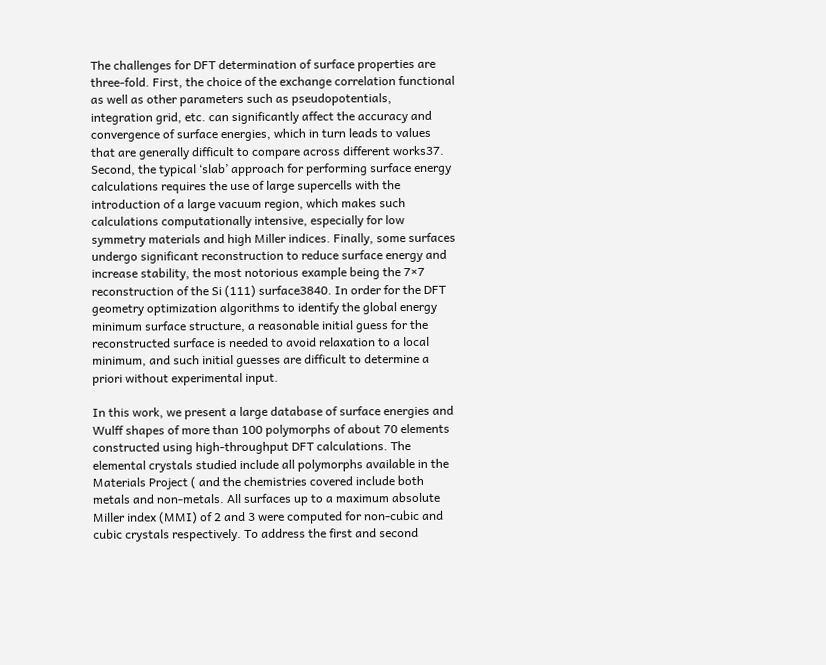The challenges for DFT determination of surface properties are three-fold. First, the choice of the exchange correlation functional as well as other parameters such as pseudopotentials, integration grid, etc. can significantly affect the accuracy and convergence of surface energies, which in turn leads to values that are generally difficult to compare across different works37. Second, the typical ‘slab’ approach for performing surface energy calculations requires the use of large supercells with the introduction of a large vacuum region, which makes such calculations computationally intensive, especially for low symmetry materials and high Miller indices. Finally, some surfaces undergo significant reconstruction to reduce surface energy and increase stability, the most notorious example being the 7×7 reconstruction of the Si (111) surface3840. In order for the DFT geometry optimization algorithms to identify the global energy minimum surface structure, a reasonable initial guess for the reconstructed surface is needed to avoid relaxation to a local minimum, and such initial guesses are difficult to determine a priori without experimental input.

In this work, we present a large database of surface energies and Wulff shapes of more than 100 polymorphs of about 70 elements constructed using high-throughput DFT calculations. The elemental crystals studied include all polymorphs available in the Materials Project ( and the chemistries covered include both metals and non-metals. All surfaces up to a maximum absolute Miller index (MMI) of 2 and 3 were computed for non-cubic and cubic crystals respectively. To address the first and second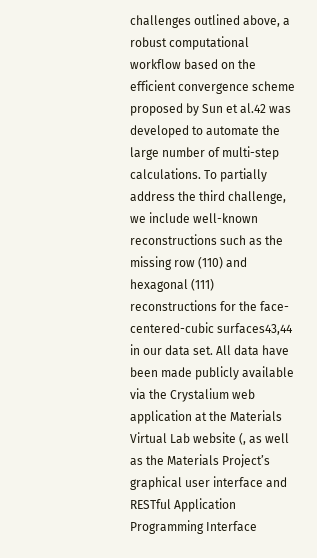challenges outlined above, a robust computational workflow based on the efficient convergence scheme proposed by Sun et al.42 was developed to automate the large number of multi-step calculations. To partially address the third challenge, we include well-known reconstructions such as the missing row (110) and hexagonal (111) reconstructions for the face-centered-cubic surfaces43,44 in our data set. All data have been made publicly available via the Crystalium web application at the Materials Virtual Lab website (, as well as the Materials Project’s graphical user interface and RESTful Application Programming Interface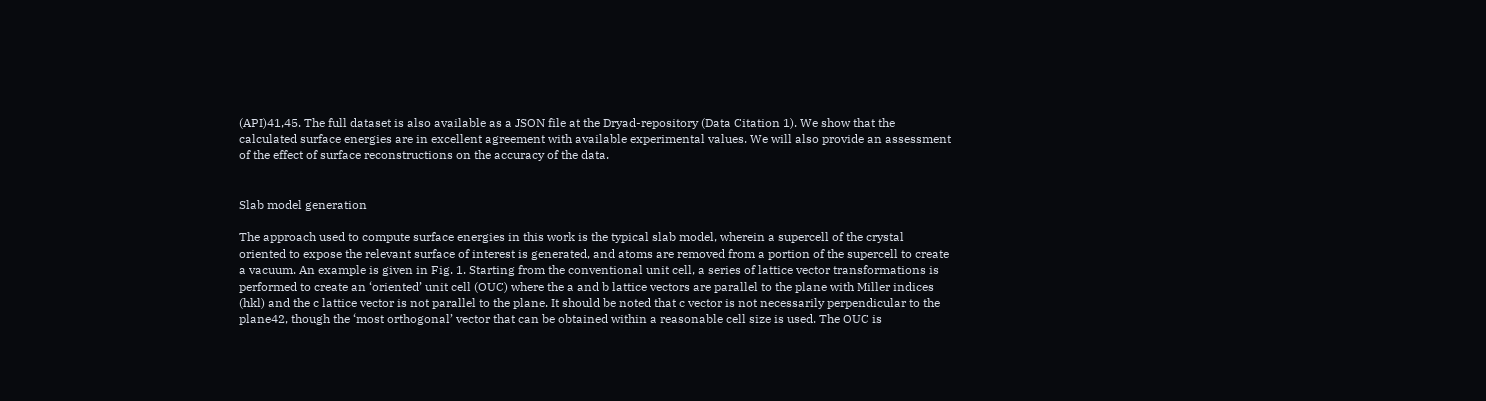(API)41,45. The full dataset is also available as a JSON file at the Dryad-repository (Data Citation 1). We show that the calculated surface energies are in excellent agreement with available experimental values. We will also provide an assessment of the effect of surface reconstructions on the accuracy of the data.


Slab model generation

The approach used to compute surface energies in this work is the typical slab model, wherein a supercell of the crystal oriented to expose the relevant surface of interest is generated, and atoms are removed from a portion of the supercell to create a vacuum. An example is given in Fig. 1. Starting from the conventional unit cell, a series of lattice vector transformations is performed to create an ‘oriented’ unit cell (OUC) where the a and b lattice vectors are parallel to the plane with Miller indices (hkl) and the c lattice vector is not parallel to the plane. It should be noted that c vector is not necessarily perpendicular to the plane42, though the ‘most orthogonal’ vector that can be obtained within a reasonable cell size is used. The OUC is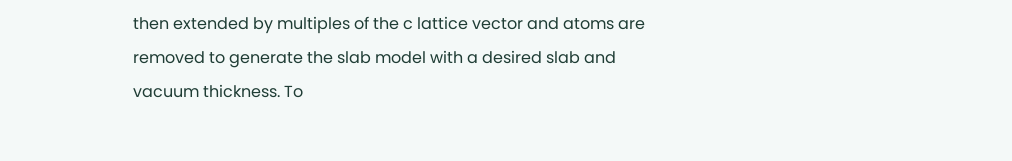then extended by multiples of the c lattice vector and atoms are removed to generate the slab model with a desired slab and vacuum thickness. To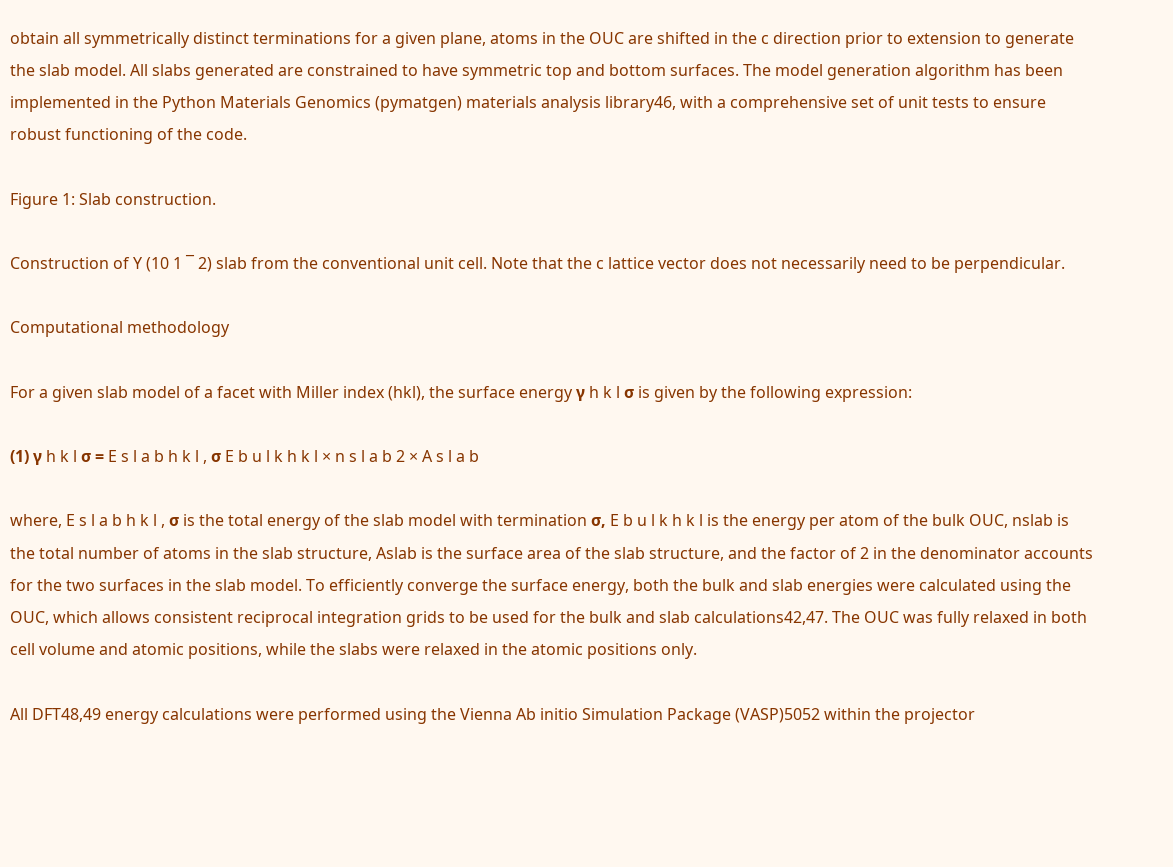obtain all symmetrically distinct terminations for a given plane, atoms in the OUC are shifted in the c direction prior to extension to generate the slab model. All slabs generated are constrained to have symmetric top and bottom surfaces. The model generation algorithm has been implemented in the Python Materials Genomics (pymatgen) materials analysis library46, with a comprehensive set of unit tests to ensure robust functioning of the code.

Figure 1: Slab construction.

Construction of Y (10 1 ¯ 2) slab from the conventional unit cell. Note that the c lattice vector does not necessarily need to be perpendicular.

Computational methodology

For a given slab model of a facet with Miller index (hkl), the surface energy γ h k l σ is given by the following expression:

(1) γ h k l σ = E s l a b h k l , σ E b u l k h k l × n s l a b 2 × A s l a b

where, E s l a b h k l , σ is the total energy of the slab model with termination σ, E b u l k h k l is the energy per atom of the bulk OUC, nslab is the total number of atoms in the slab structure, Aslab is the surface area of the slab structure, and the factor of 2 in the denominator accounts for the two surfaces in the slab model. To efficiently converge the surface energy, both the bulk and slab energies were calculated using the OUC, which allows consistent reciprocal integration grids to be used for the bulk and slab calculations42,47. The OUC was fully relaxed in both cell volume and atomic positions, while the slabs were relaxed in the atomic positions only.

All DFT48,49 energy calculations were performed using the Vienna Ab initio Simulation Package (VASP)5052 within the projector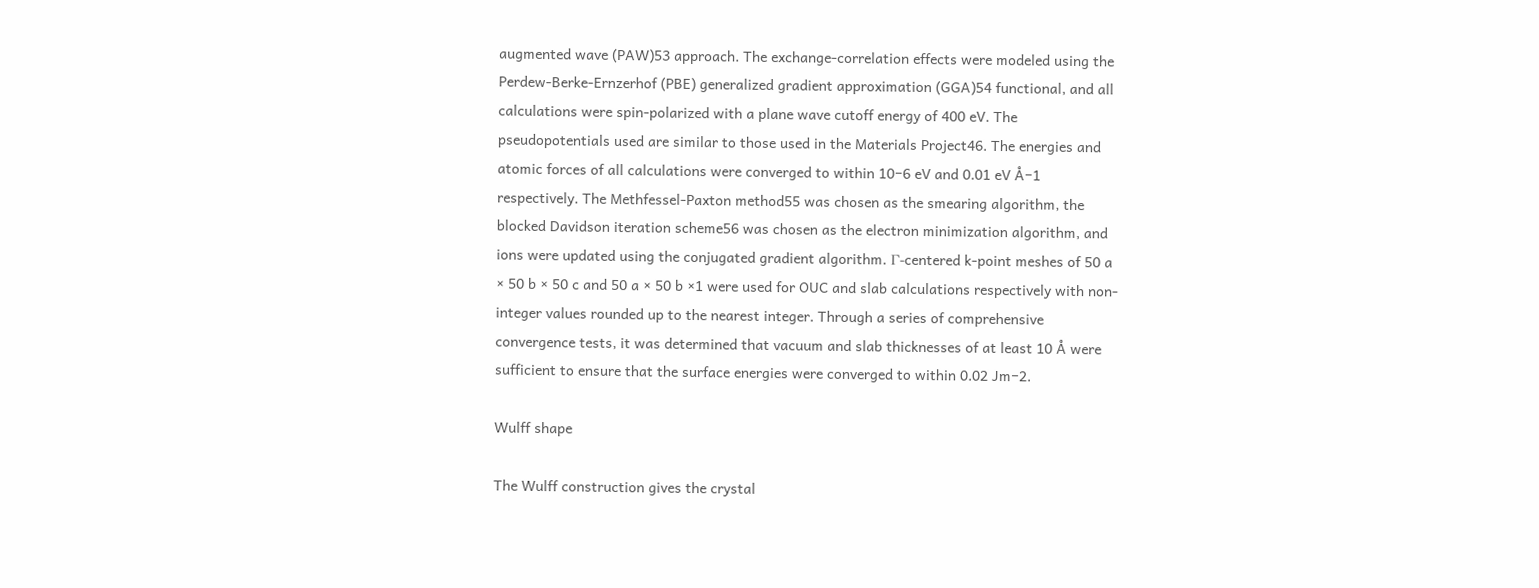augmented wave (PAW)53 approach. The exchange-correlation effects were modeled using the Perdew-Berke-Ernzerhof (PBE) generalized gradient approximation (GGA)54 functional, and all calculations were spin-polarized with a plane wave cutoff energy of 400 eV. The pseudopotentials used are similar to those used in the Materials Project46. The energies and atomic forces of all calculations were converged to within 10−6 eV and 0.01 eV Å−1 respectively. The Methfessel-Paxton method55 was chosen as the smearing algorithm, the blocked Davidson iteration scheme56 was chosen as the electron minimization algorithm, and ions were updated using the conjugated gradient algorithm. Γ-centered k-point meshes of 50 a × 50 b × 50 c and 50 a × 50 b ×1 were used for OUC and slab calculations respectively with non-integer values rounded up to the nearest integer. Through a series of comprehensive convergence tests, it was determined that vacuum and slab thicknesses of at least 10 Å were sufficient to ensure that the surface energies were converged to within 0.02 Jm−2.

Wulff shape

The Wulff construction gives the crystal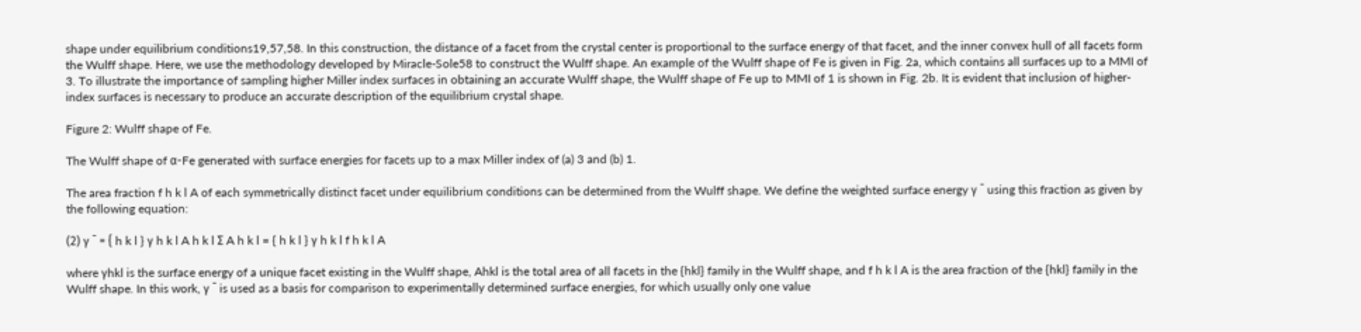shape under equilibrium conditions19,57,58. In this construction, the distance of a facet from the crystal center is proportional to the surface energy of that facet, and the inner convex hull of all facets form the Wulff shape. Here, we use the methodology developed by Miracle-Sole58 to construct the Wulff shape. An example of the Wulff shape of Fe is given in Fig. 2a, which contains all surfaces up to a MMI of 3. To illustrate the importance of sampling higher Miller index surfaces in obtaining an accurate Wulff shape, the Wulff shape of Fe up to MMI of 1 is shown in Fig. 2b. It is evident that inclusion of higher-index surfaces is necessary to produce an accurate description of the equilibrium crystal shape.

Figure 2: Wulff shape of Fe.

The Wulff shape of α-Fe generated with surface energies for facets up to a max Miller index of (a) 3 and (b) 1.

The area fraction f h k l A of each symmetrically distinct facet under equilibrium conditions can be determined from the Wulff shape. We define the weighted surface energy γ ¯ using this fraction as given by the following equation:

(2) γ ¯ = { h k l } γ h k l A h k l Σ A h k l = { h k l } γ h k l f h k l A

where γhkl is the surface energy of a unique facet existing in the Wulff shape, Ahkl is the total area of all facets in the {hkl} family in the Wulff shape, and f h k l A is the area fraction of the {hkl} family in the Wulff shape. In this work, γ ¯ is used as a basis for comparison to experimentally determined surface energies, for which usually only one value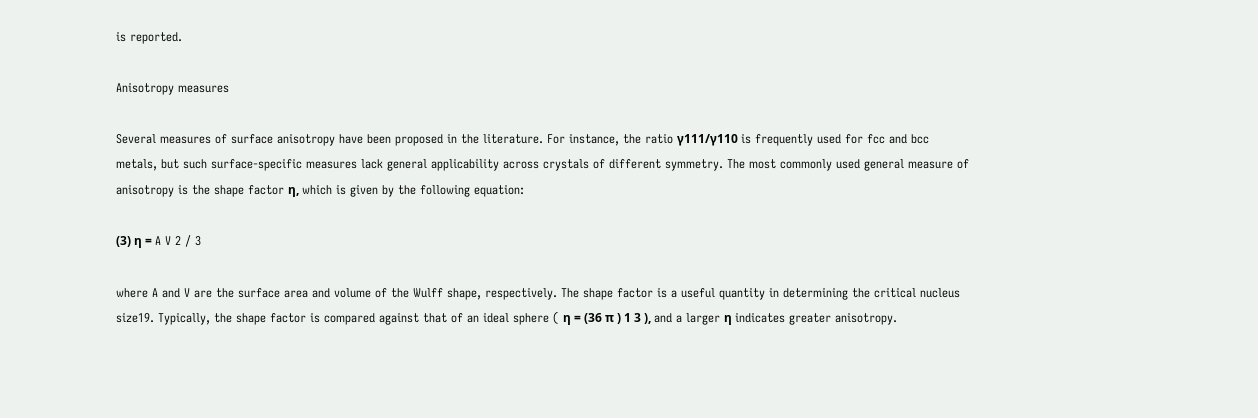is reported.

Anisotropy measures

Several measures of surface anisotropy have been proposed in the literature. For instance, the ratio γ111/γ110 is frequently used for fcc and bcc metals, but such surface-specific measures lack general applicability across crystals of different symmetry. The most commonly used general measure of anisotropy is the shape factor η, which is given by the following equation:

(3) η = A V 2 / 3

where A and V are the surface area and volume of the Wulff shape, respectively. The shape factor is a useful quantity in determining the critical nucleus size19. Typically, the shape factor is compared against that of an ideal sphere ( η = (36 π ) 1 3 ), and a larger η indicates greater anisotropy.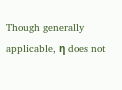Though generally applicable, η does not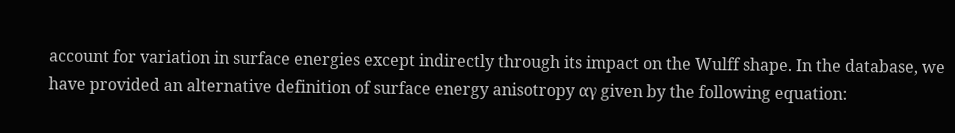account for variation in surface energies except indirectly through its impact on the Wulff shape. In the database, we have provided an alternative definition of surface energy anisotropy αγ given by the following equation: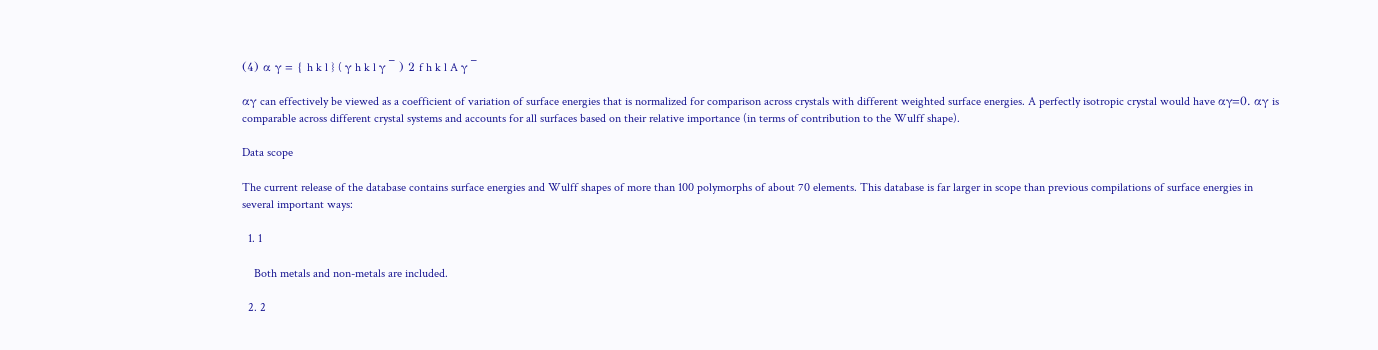(4) α γ = { h k l } ( γ h k l γ ¯ ) 2 f h k l A γ ¯

αγ can effectively be viewed as a coefficient of variation of surface energies that is normalized for comparison across crystals with different weighted surface energies. A perfectly isotropic crystal would have αγ=0. αγ is comparable across different crystal systems and accounts for all surfaces based on their relative importance (in terms of contribution to the Wulff shape).

Data scope

The current release of the database contains surface energies and Wulff shapes of more than 100 polymorphs of about 70 elements. This database is far larger in scope than previous compilations of surface energies in several important ways:

  1. 1

    Both metals and non-metals are included.

  2. 2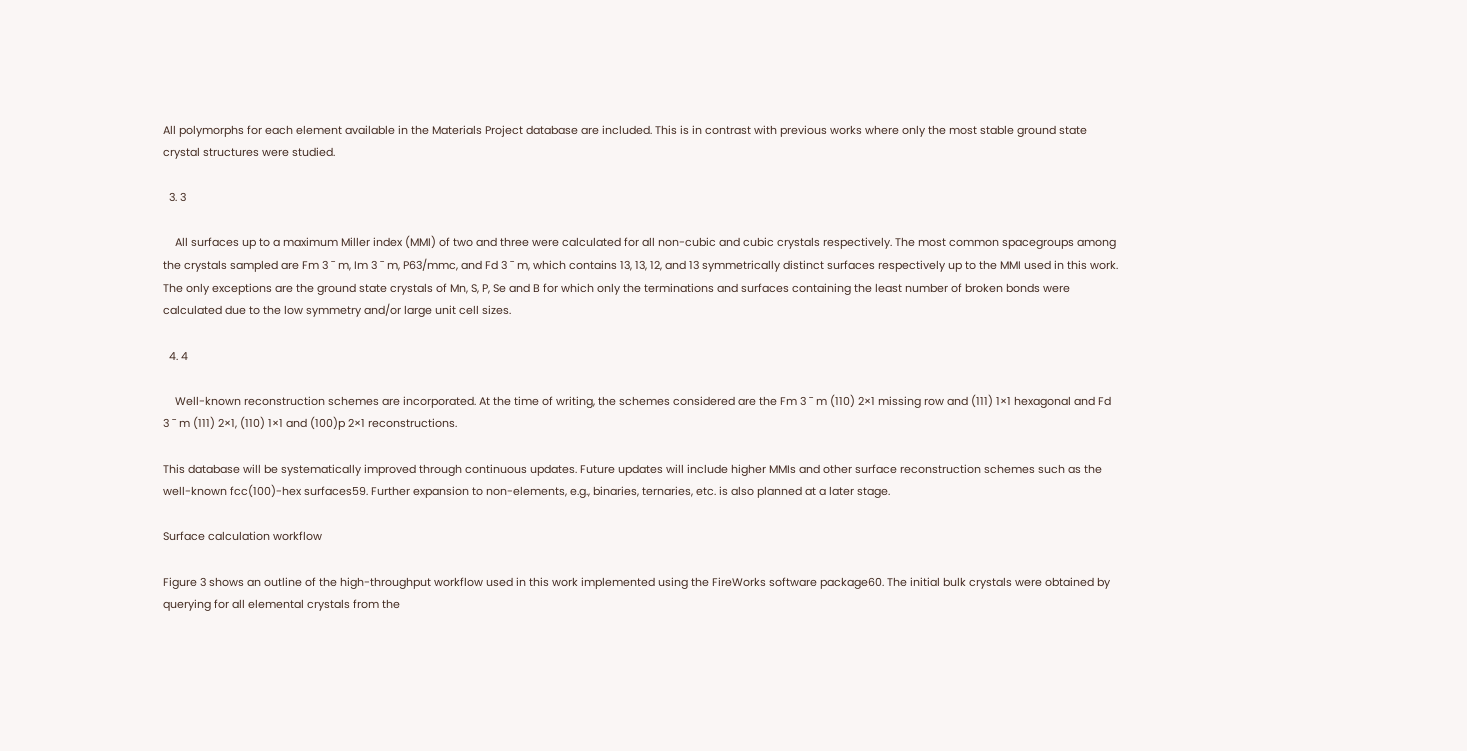All polymorphs for each element available in the Materials Project database are included. This is in contrast with previous works where only the most stable ground state crystal structures were studied.

  3. 3

    All surfaces up to a maximum Miller index (MMI) of two and three were calculated for all non-cubic and cubic crystals respectively. The most common spacegroups among the crystals sampled are Fm 3 ¯ m, Im 3 ¯ m, P63/mmc, and Fd 3 ¯ m, which contains 13, 13, 12, and 13 symmetrically distinct surfaces respectively up to the MMI used in this work. The only exceptions are the ground state crystals of Mn, S, P, Se and B for which only the terminations and surfaces containing the least number of broken bonds were calculated due to the low symmetry and/or large unit cell sizes.

  4. 4

    Well-known reconstruction schemes are incorporated. At the time of writing, the schemes considered are the Fm 3 ¯ m (110) 2×1 missing row and (111) 1×1 hexagonal and Fd 3 ¯ m (111) 2×1, (110) 1×1 and (100)p 2×1 reconstructions.

This database will be systematically improved through continuous updates. Future updates will include higher MMIs and other surface reconstruction schemes such as the well-known fcc(100)-hex surfaces59. Further expansion to non-elements, e.g., binaries, ternaries, etc. is also planned at a later stage.

Surface calculation workflow

Figure 3 shows an outline of the high-throughput workflow used in this work implemented using the FireWorks software package60. The initial bulk crystals were obtained by querying for all elemental crystals from the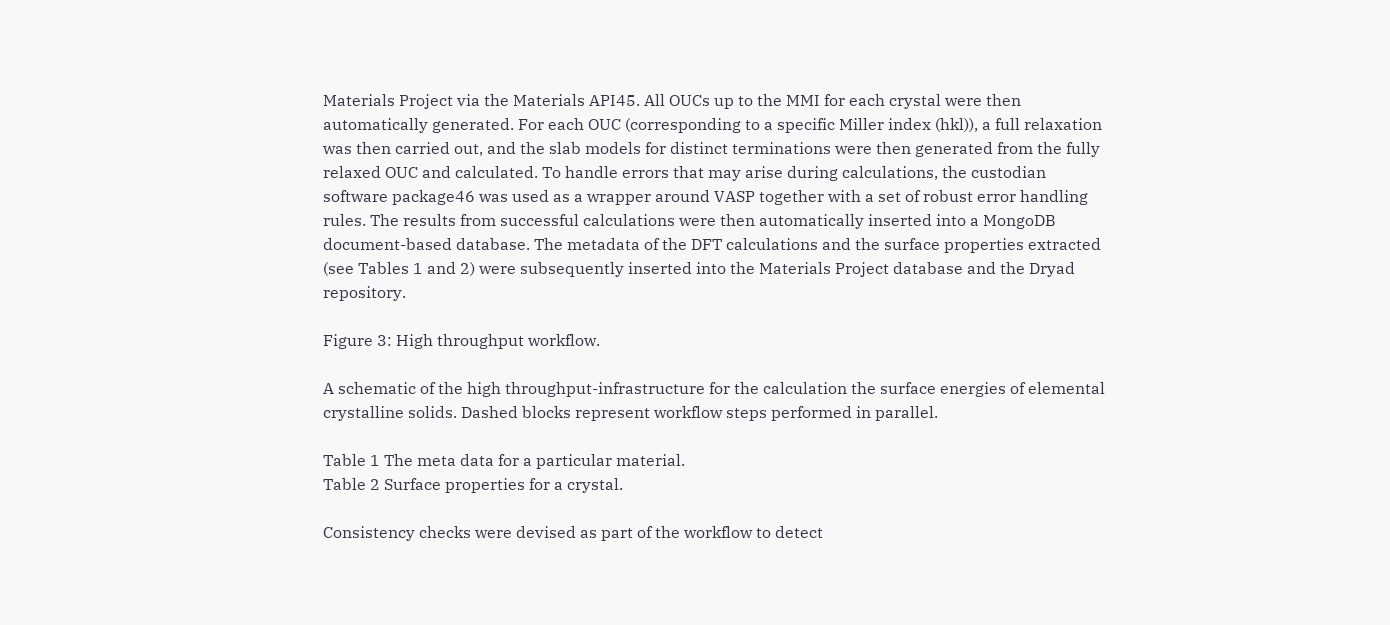Materials Project via the Materials API45. All OUCs up to the MMI for each crystal were then automatically generated. For each OUC (corresponding to a specific Miller index (hkl)), a full relaxation was then carried out, and the slab models for distinct terminations were then generated from the fully relaxed OUC and calculated. To handle errors that may arise during calculations, the custodian software package46 was used as a wrapper around VASP together with a set of robust error handling rules. The results from successful calculations were then automatically inserted into a MongoDB document-based database. The metadata of the DFT calculations and the surface properties extracted (see Tables 1 and 2) were subsequently inserted into the Materials Project database and the Dryad repository.

Figure 3: High throughput workflow.

A schematic of the high throughput-infrastructure for the calculation the surface energies of elemental crystalline solids. Dashed blocks represent workflow steps performed in parallel.

Table 1 The meta data for a particular material.
Table 2 Surface properties for a crystal.

Consistency checks were devised as part of the workflow to detect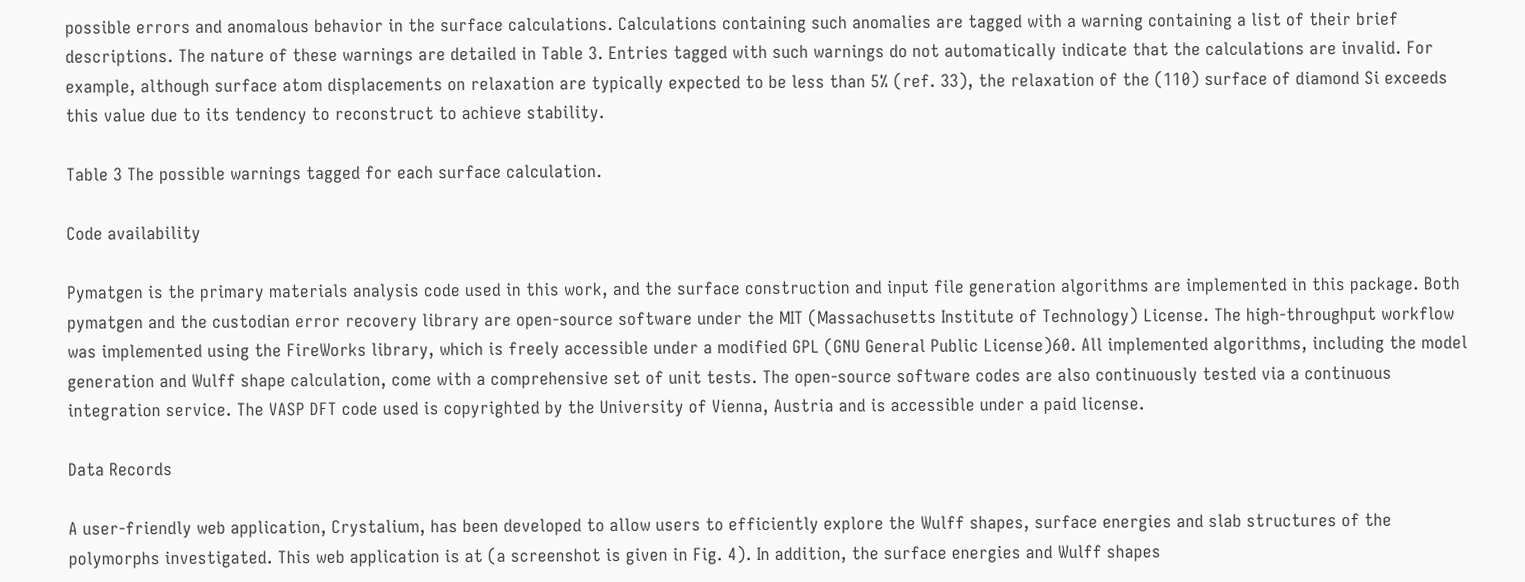possible errors and anomalous behavior in the surface calculations. Calculations containing such anomalies are tagged with a warning containing a list of their brief descriptions. The nature of these warnings are detailed in Table 3. Entries tagged with such warnings do not automatically indicate that the calculations are invalid. For example, although surface atom displacements on relaxation are typically expected to be less than 5% (ref. 33), the relaxation of the (110) surface of diamond Si exceeds this value due to its tendency to reconstruct to achieve stability.

Table 3 The possible warnings tagged for each surface calculation.

Code availability

Pymatgen is the primary materials analysis code used in this work, and the surface construction and input file generation algorithms are implemented in this package. Both pymatgen and the custodian error recovery library are open-source software under the MIT (Massachusetts Institute of Technology) License. The high-throughput workflow was implemented using the FireWorks library, which is freely accessible under a modified GPL (GNU General Public License)60. All implemented algorithms, including the model generation and Wulff shape calculation, come with a comprehensive set of unit tests. The open-source software codes are also continuously tested via a continuous integration service. The VASP DFT code used is copyrighted by the University of Vienna, Austria and is accessible under a paid license.

Data Records

A user-friendly web application, Crystalium, has been developed to allow users to efficiently explore the Wulff shapes, surface energies and slab structures of the polymorphs investigated. This web application is at (a screenshot is given in Fig. 4). In addition, the surface energies and Wulff shapes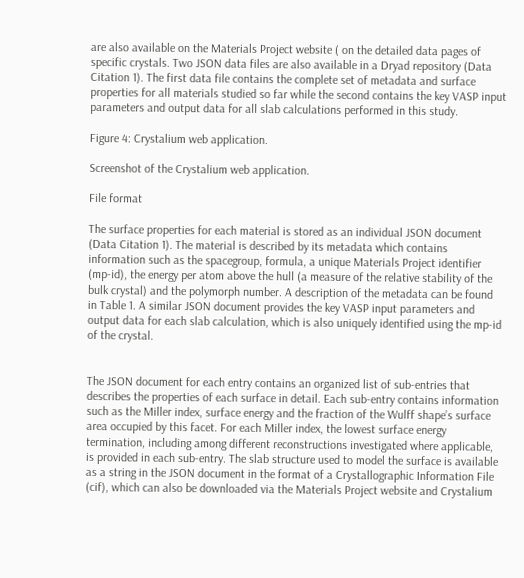are also available on the Materials Project website ( on the detailed data pages of specific crystals. Two JSON data files are also available in a Dryad repository (Data Citation 1). The first data file contains the complete set of metadata and surface properties for all materials studied so far while the second contains the key VASP input parameters and output data for all slab calculations performed in this study.

Figure 4: Crystalium web application.

Screenshot of the Crystalium web application.

File format

The surface properties for each material is stored as an individual JSON document (Data Citation 1). The material is described by its metadata which contains information such as the spacegroup, formula, a unique Materials Project identifier (mp-id), the energy per atom above the hull (a measure of the relative stability of the bulk crystal) and the polymorph number. A description of the metadata can be found in Table 1. A similar JSON document provides the key VASP input parameters and output data for each slab calculation, which is also uniquely identified using the mp-id of the crystal.


The JSON document for each entry contains an organized list of sub-entries that describes the properties of each surface in detail. Each sub-entry contains information such as the Miller index, surface energy and the fraction of the Wulff shape’s surface area occupied by this facet. For each Miller index, the lowest surface energy termination, including among different reconstructions investigated where applicable, is provided in each sub-entry. The slab structure used to model the surface is available as a string in the JSON document in the format of a Crystallographic Information File (cif), which can also be downloaded via the Materials Project website and Crystalium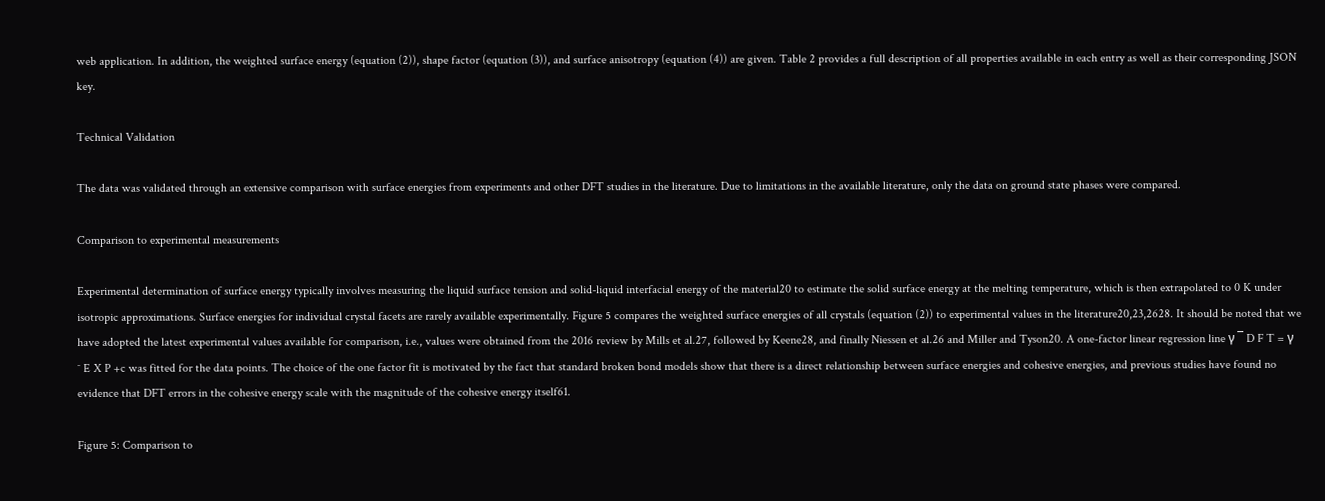web application. In addition, the weighted surface energy (equation (2)), shape factor (equation (3)), and surface anisotropy (equation (4)) are given. Table 2 provides a full description of all properties available in each entry as well as their corresponding JSON key.

Technical Validation

The data was validated through an extensive comparison with surface energies from experiments and other DFT studies in the literature. Due to limitations in the available literature, only the data on ground state phases were compared.

Comparison to experimental measurements

Experimental determination of surface energy typically involves measuring the liquid surface tension and solid-liquid interfacial energy of the material20 to estimate the solid surface energy at the melting temperature, which is then extrapolated to 0 K under isotropic approximations. Surface energies for individual crystal facets are rarely available experimentally. Figure 5 compares the weighted surface energies of all crystals (equation (2)) to experimental values in the literature20,23,2628. It should be noted that we have adopted the latest experimental values available for comparison, i.e., values were obtained from the 2016 review by Mills et al.27, followed by Keene28, and finally Niessen et al.26 and Miller and Tyson20. A one-factor linear regression line γ ¯ D F T = γ ¯ E X P +c was fitted for the data points. The choice of the one factor fit is motivated by the fact that standard broken bond models show that there is a direct relationship between surface energies and cohesive energies, and previous studies have found no evidence that DFT errors in the cohesive energy scale with the magnitude of the cohesive energy itself61.

Figure 5: Comparison to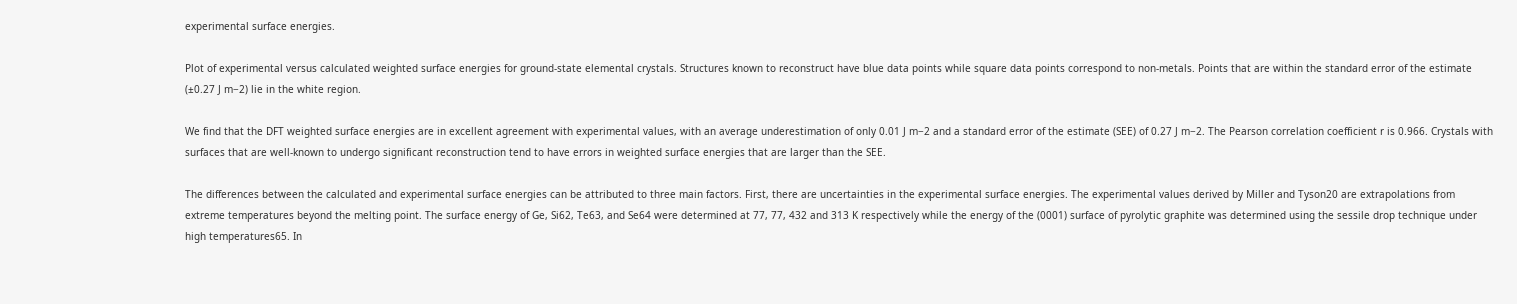experimental surface energies.

Plot of experimental versus calculated weighted surface energies for ground-state elemental crystals. Structures known to reconstruct have blue data points while square data points correspond to non-metals. Points that are within the standard error of the estimate (±0.27 J m−2) lie in the white region.

We find that the DFT weighted surface energies are in excellent agreement with experimental values, with an average underestimation of only 0.01 J m−2 and a standard error of the estimate (SEE) of 0.27 J m−2. The Pearson correlation coefficient r is 0.966. Crystals with surfaces that are well-known to undergo significant reconstruction tend to have errors in weighted surface energies that are larger than the SEE.

The differences between the calculated and experimental surface energies can be attributed to three main factors. First, there are uncertainties in the experimental surface energies. The experimental values derived by Miller and Tyson20 are extrapolations from extreme temperatures beyond the melting point. The surface energy of Ge, Si62, Te63, and Se64 were determined at 77, 77, 432 and 313 K respectively while the energy of the (0001) surface of pyrolytic graphite was determined using the sessile drop technique under high temperatures65. In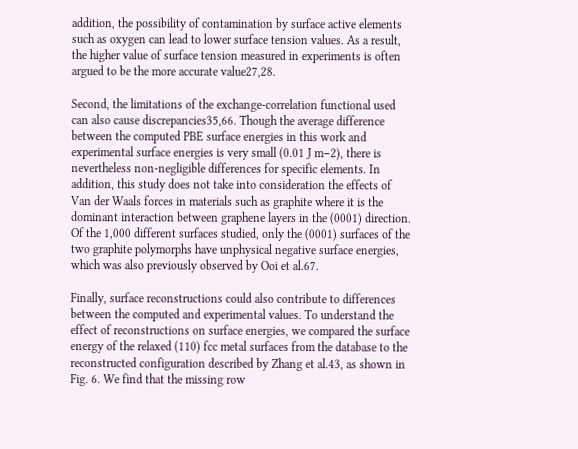addition, the possibility of contamination by surface active elements such as oxygen can lead to lower surface tension values. As a result, the higher value of surface tension measured in experiments is often argued to be the more accurate value27,28.

Second, the limitations of the exchange-correlation functional used can also cause discrepancies35,66. Though the average difference between the computed PBE surface energies in this work and experimental surface energies is very small (0.01 J m−2), there is nevertheless non-negligible differences for specific elements. In addition, this study does not take into consideration the effects of Van der Waals forces in materials such as graphite where it is the dominant interaction between graphene layers in the (0001) direction. Of the 1,000 different surfaces studied, only the (0001) surfaces of the two graphite polymorphs have unphysical negative surface energies, which was also previously observed by Ooi et al.67.

Finally, surface reconstructions could also contribute to differences between the computed and experimental values. To understand the effect of reconstructions on surface energies, we compared the surface energy of the relaxed (110) fcc metal surfaces from the database to the reconstructed configuration described by Zhang et al.43, as shown in Fig. 6. We find that the missing row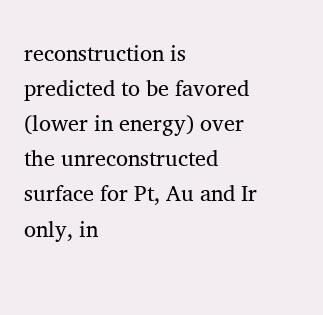reconstruction is predicted to be favored (lower in energy) over the unreconstructed surface for Pt, Au and Ir only, in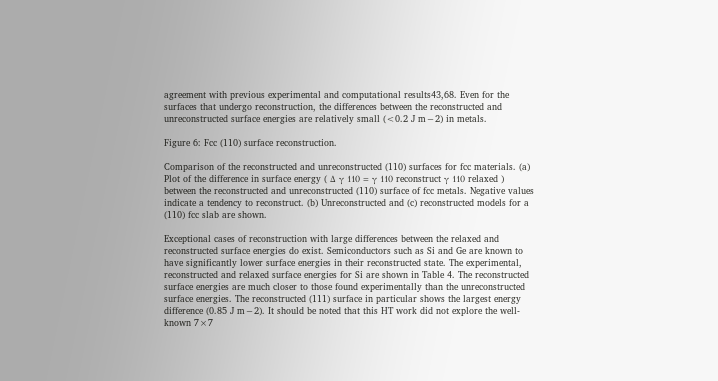agreement with previous experimental and computational results43,68. Even for the surfaces that undergo reconstruction, the differences between the reconstructed and unreconstructed surface energies are relatively small (<0.2 J m−2) in metals.

Figure 6: Fcc (110) surface reconstruction.

Comparison of the reconstructed and unreconstructed (110) surfaces for fcc materials. (a) Plot of the difference in surface energy ( Δ γ 110 = γ 110 reconstruct γ 110 relaxed ) between the reconstructed and unreconstructed (110) surface of fcc metals. Negative values indicate a tendency to reconstruct. (b) Unreconstructed and (c) reconstructed models for a (110) fcc slab are shown.

Exceptional cases of reconstruction with large differences between the relaxed and reconstructed surface energies do exist. Semiconductors such as Si and Ge are known to have significantly lower surface energies in their reconstructed state. The experimental, reconstructed and relaxed surface energies for Si are shown in Table 4. The reconstructed surface energies are much closer to those found experimentally than the unreconstructed surface energies. The reconstructed (111) surface in particular shows the largest energy difference (0.85 J m−2). It should be noted that this HT work did not explore the well-known 7×7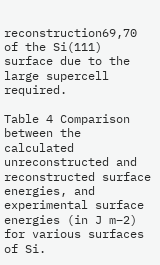reconstruction69,70 of the Si(111) surface due to the large supercell required.

Table 4 Comparison between the calculated unreconstructed and reconstructed surface energies, and experimental surface energies (in J m−2) for various surfaces of Si.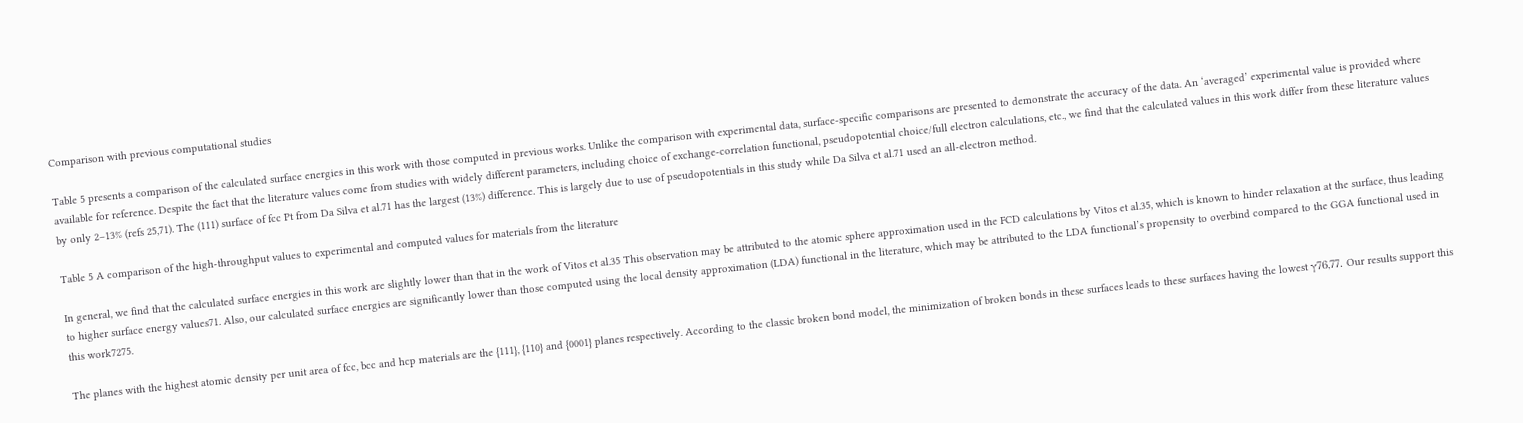Comparison with previous computational studies

Table 5 presents a comparison of the calculated surface energies in this work with those computed in previous works. Unlike the comparison with experimental data, surface-specific comparisons are presented to demonstrate the accuracy of the data. An ‘averaged’ experimental value is provided where available for reference. Despite the fact that the literature values come from studies with widely different parameters, including choice of exchange-correlation functional, pseudopotential choice/full electron calculations, etc., we find that the calculated values in this work differ from these literature values by only 2–13% (refs 25,71). The (111) surface of fcc Pt from Da Silva et al.71 has the largest (13%) difference. This is largely due to use of pseudopotentials in this study while Da Silva et al.71 used an all-electron method.

Table 5 A comparison of the high-throughput values to experimental and computed values for materials from the literature

In general, we find that the calculated surface energies in this work are slightly lower than that in the work of Vitos et al.35 This observation may be attributed to the atomic sphere approximation used in the FCD calculations by Vitos et al.35, which is known to hinder relaxation at the surface, thus leading to higher surface energy values71. Also, our calculated surface energies are significantly lower than those computed using the local density approximation (LDA) functional in the literature, which may be attributed to the LDA functional’s propensity to overbind compared to the GGA functional used in this work7275.

The planes with the highest atomic density per unit area of fcc, bcc and hcp materials are the {111}, {110} and {0001} planes respectively. According to the classic broken bond model, the minimization of broken bonds in these surfaces leads to these surfaces having the lowest γ76,77. Our results support this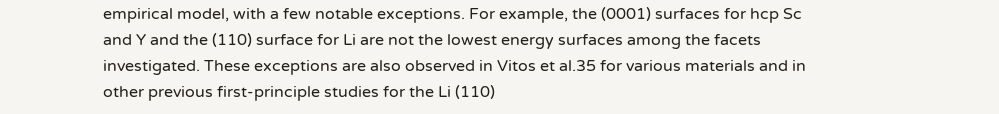empirical model, with a few notable exceptions. For example, the (0001) surfaces for hcp Sc and Y and the (110) surface for Li are not the lowest energy surfaces among the facets investigated. These exceptions are also observed in Vitos et al.35 for various materials and in other previous first-principle studies for the Li (110)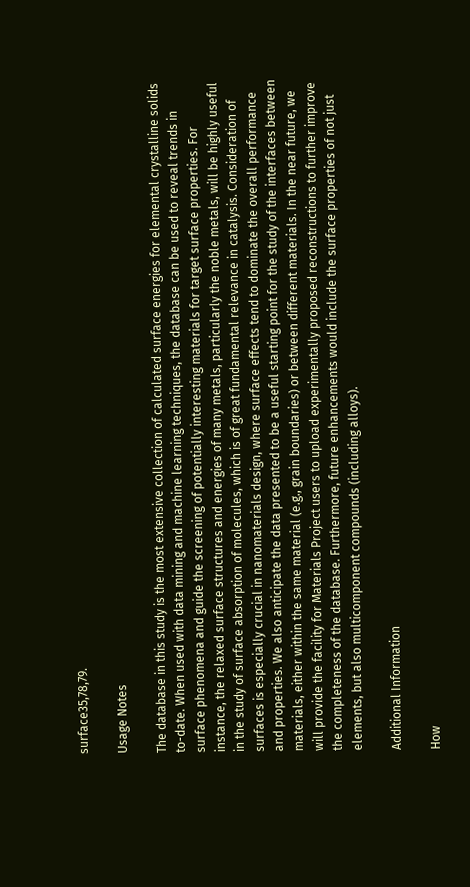surface35,78,79.

Usage Notes

The database in this study is the most extensive collection of calculated surface energies for elemental crystalline solids to-date. When used with data mining and machine learning techniques, the database can be used to reveal trends in surface phenomena and guide the screening of potentially interesting materials for target surface properties. For instance, the relaxed surface structures and energies of many metals, particularly the noble metals, will be highly useful in the study of surface absorption of molecules, which is of great fundamental relevance in catalysis. Consideration of surfaces is especially crucial in nanomaterials design, where surface effects tend to dominate the overall performance and properties. We also anticipate the data presented to be a useful starting point for the study of the interfaces between materials, either within the same material (e.g., grain boundaries) or between different materials. In the near future, we will provide the facility for Materials Project users to upload experimentally proposed reconstructions to further improve the completeness of the database. Furthermore, future enhancements would include the surface properties of not just elements, but also multicomponent compounds (including alloys).

Additional Information

How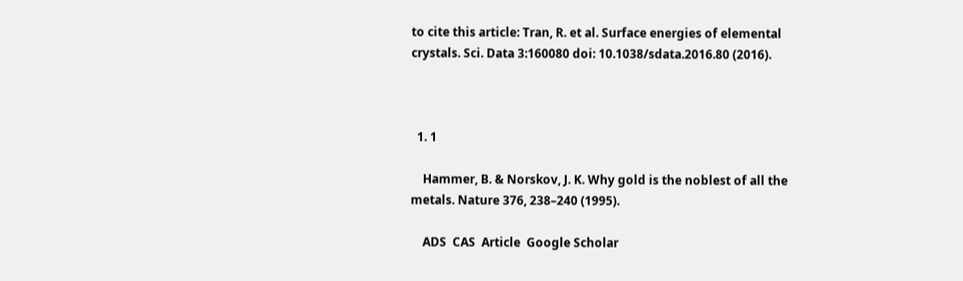to cite this article: Tran, R. et al. Surface energies of elemental crystals. Sci. Data 3:160080 doi: 10.1038/sdata.2016.80 (2016).



  1. 1

    Hammer, B. & Norskov, J. K. Why gold is the noblest of all the metals. Nature 376, 238–240 (1995).

    ADS  CAS  Article  Google Scholar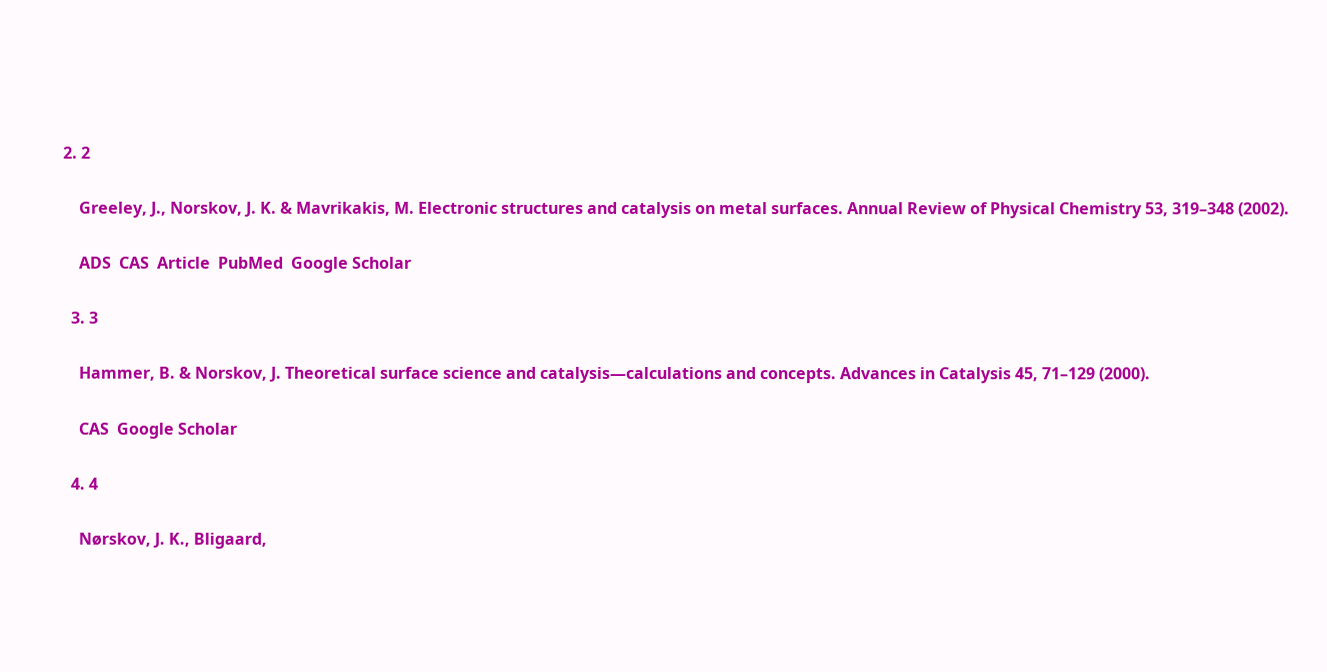2. 2

    Greeley, J., Norskov, J. K. & Mavrikakis, M. Electronic structures and catalysis on metal surfaces. Annual Review of Physical Chemistry 53, 319–348 (2002).

    ADS  CAS  Article  PubMed  Google Scholar

  3. 3

    Hammer, B. & Norskov, J. Theoretical surface science and catalysis—calculations and concepts. Advances in Catalysis 45, 71–129 (2000).

    CAS  Google Scholar

  4. 4

    Nørskov, J. K., Bligaard,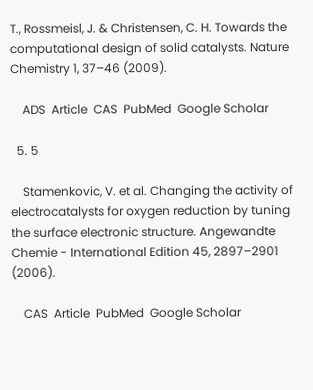T., Rossmeisl, J. & Christensen, C. H. Towards the computational design of solid catalysts. Nature Chemistry 1, 37–46 (2009).

    ADS  Article  CAS  PubMed  Google Scholar

  5. 5

    Stamenkovic, V. et al. Changing the activity of electrocatalysts for oxygen reduction by tuning the surface electronic structure. Angewandte Chemie - International Edition 45, 2897–2901 (2006).

    CAS  Article  PubMed  Google Scholar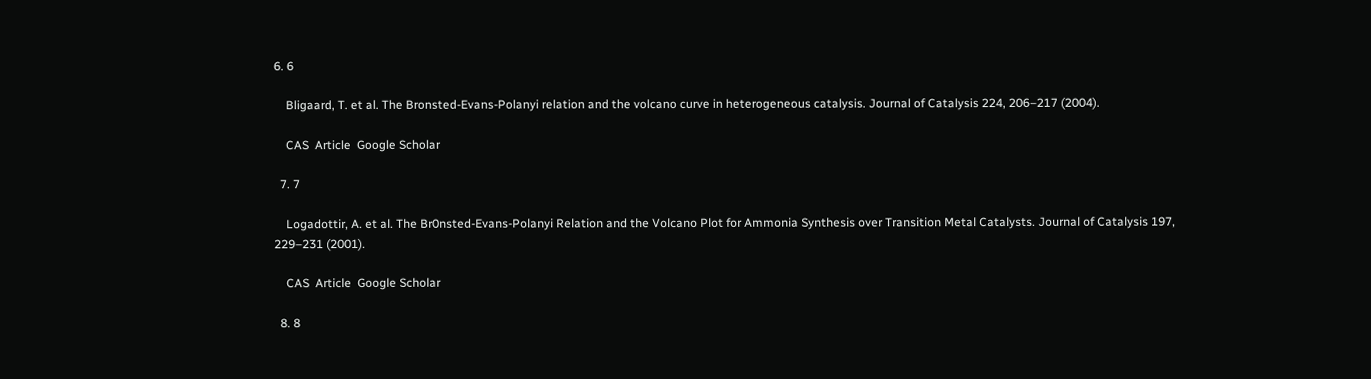6. 6

    Bligaard, T. et al. The Bronsted-Evans-Polanyi relation and the volcano curve in heterogeneous catalysis. Journal of Catalysis 224, 206–217 (2004).

    CAS  Article  Google Scholar

  7. 7

    Logadottir, A. et al. The Br0nsted-Evans-Polanyi Relation and the Volcano Plot for Ammonia Synthesis over Transition Metal Catalysts. Journal of Catalysis 197, 229–231 (2001).

    CAS  Article  Google Scholar

  8. 8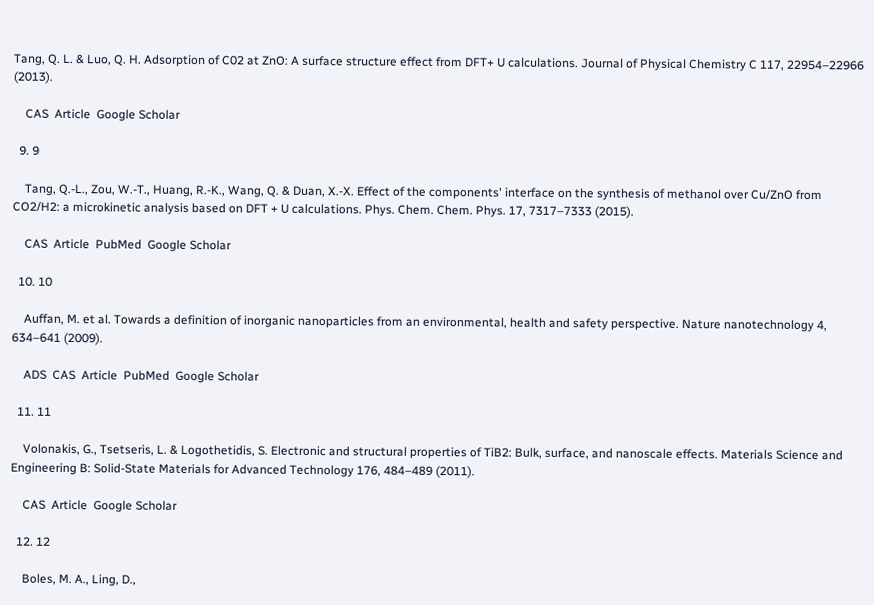Tang, Q. L. & Luo, Q. H. Adsorption of C02 at ZnO: A surface structure effect from DFT+ U calculations. Journal of Physical Chemistry C 117, 22954–22966 (2013).

    CAS  Article  Google Scholar

  9. 9

    Tang, Q.-L., Zou, W.-T., Huang, R.-K., Wang, Q. & Duan, X.-X. Effect of the components' interface on the synthesis of methanol over Cu/ZnO from CO2/H2: a microkinetic analysis based on DFT + U calculations. Phys. Chem. Chem. Phys. 17, 7317–7333 (2015).

    CAS  Article  PubMed  Google Scholar

  10. 10

    Auffan, M. et al. Towards a definition of inorganic nanoparticles from an environmental, health and safety perspective. Nature nanotechnology 4, 634–641 (2009).

    ADS  CAS  Article  PubMed  Google Scholar

  11. 11

    Volonakis, G., Tsetseris, L. & Logothetidis, S. Electronic and structural properties of TiB2: Bulk, surface, and nanoscale effects. Materials Science and Engineering B: Solid-State Materials for Advanced Technology 176, 484–489 (2011).

    CAS  Article  Google Scholar

  12. 12

    Boles, M. A., Ling, D.,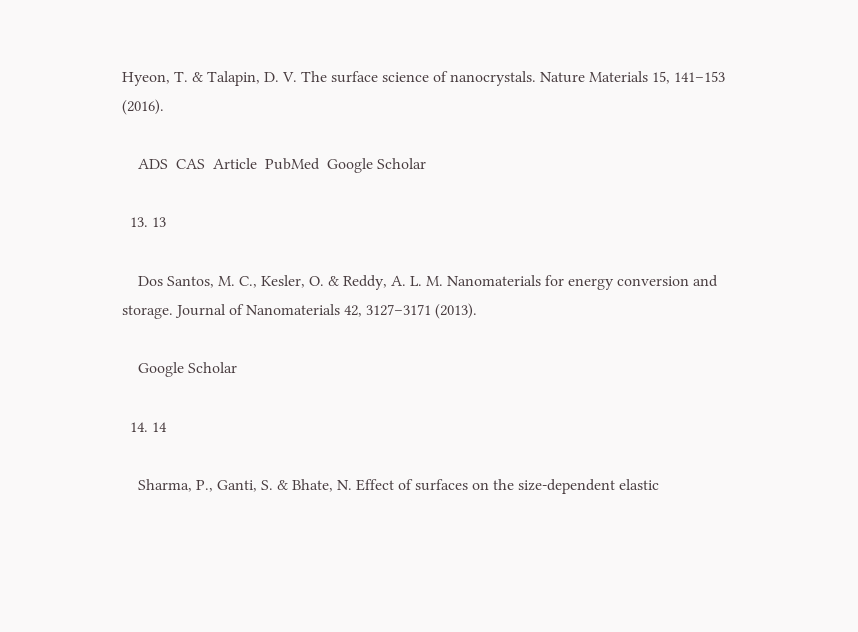Hyeon, T. & Talapin, D. V. The surface science of nanocrystals. Nature Materials 15, 141–153 (2016).

    ADS  CAS  Article  PubMed  Google Scholar

  13. 13

    Dos Santos, M. C., Kesler, O. & Reddy, A. L. M. Nanomaterials for energy conversion and storage. Journal of Nanomaterials 42, 3127–3171 (2013).

    Google Scholar

  14. 14

    Sharma, P., Ganti, S. & Bhate, N. Effect of surfaces on the size-dependent elastic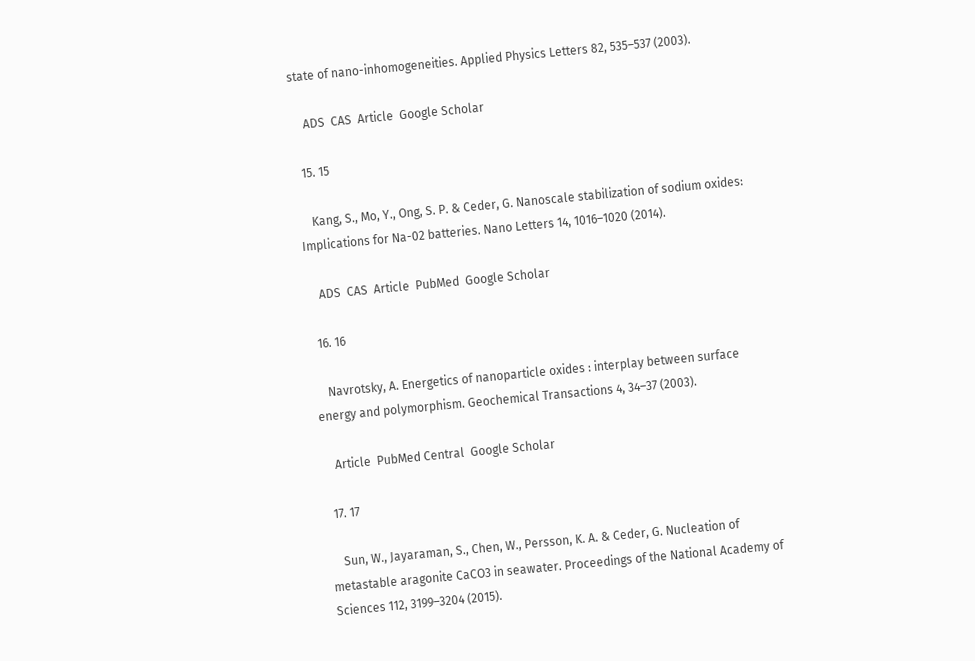state of nano-inhomogeneities. Applied Physics Letters 82, 535–537 (2003).

    ADS  CAS  Article  Google Scholar

  15. 15

    Kang, S., Mo, Y., Ong, S. P. & Ceder, G. Nanoscale stabilization of sodium oxides: Implications for Na-02 batteries. Nano Letters 14, 1016–1020 (2014).

    ADS  CAS  Article  PubMed  Google Scholar

  16. 16

    Navrotsky, A. Energetics of nanoparticle oxides : interplay between surface energy and polymorphism. Geochemical Transactions 4, 34–37 (2003).

    Article  PubMed Central  Google Scholar

  17. 17

    Sun, W., Jayaraman, S., Chen, W., Persson, K. A. & Ceder, G. Nucleation of metastable aragonite CaCO3 in seawater. Proceedings of the National Academy of Sciences 112, 3199–3204 (2015).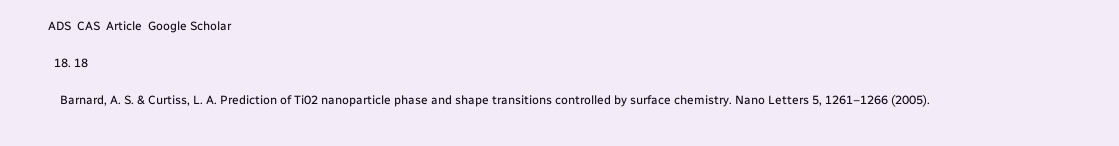ADS  CAS  Article  Google Scholar

  18. 18

    Barnard, A. S. & Curtiss, L. A. Prediction of Ti02 nanoparticle phase and shape transitions controlled by surface chemistry. Nano Letters 5, 1261–1266 (2005).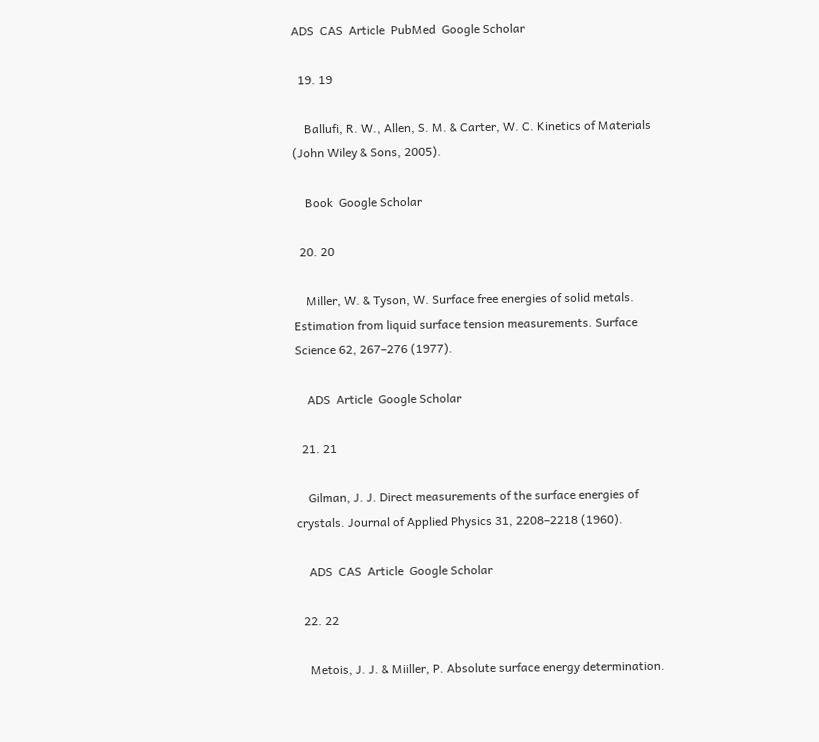ADS  CAS  Article  PubMed  Google Scholar

  19. 19

    Ballufi, R. W., Allen, S. M. & Carter, W. C. Kinetics of Materials (John Wiley & Sons, 2005).

    Book  Google Scholar

  20. 20

    Miller, W. & Tyson, W. Surface free energies of solid metals. Estimation from liquid surface tension measurements. Surface Science 62, 267–276 (1977).

    ADS  Article  Google Scholar

  21. 21

    Gilman, J. J. Direct measurements of the surface energies of crystals. Journal of Applied Physics 31, 2208–2218 (1960).

    ADS  CAS  Article  Google Scholar

  22. 22

    Metois, J. J. & Miiller, P. Absolute surface energy determination.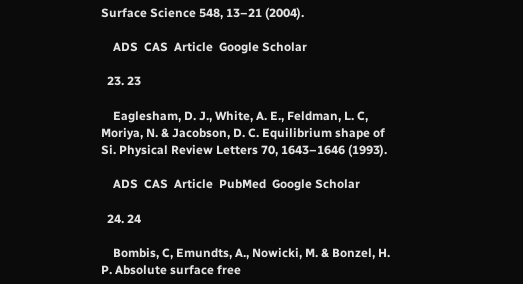Surface Science 548, 13–21 (2004).

    ADS  CAS  Article  Google Scholar

  23. 23

    Eaglesham, D. J., White, A. E., Feldman, L. C, Moriya, N. & Jacobson, D. C. Equilibrium shape of Si. Physical Review Letters 70, 1643–1646 (1993).

    ADS  CAS  Article  PubMed  Google Scholar

  24. 24

    Bombis, C, Emundts, A., Nowicki, M. & Bonzel, H. P. Absolute surface free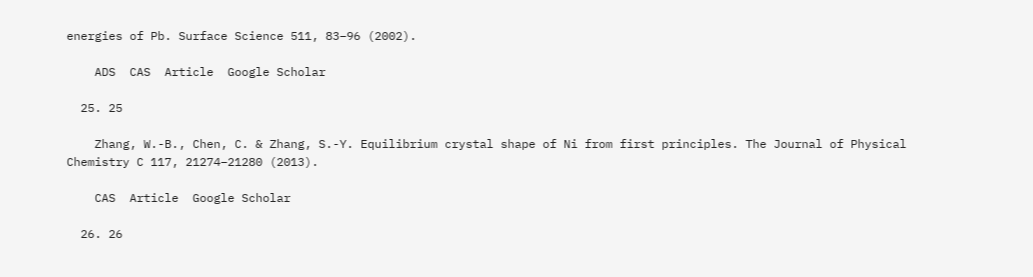energies of Pb. Surface Science 511, 83–96 (2002).

    ADS  CAS  Article  Google Scholar

  25. 25

    Zhang, W.-B., Chen, C. & Zhang, S.-Y. Equilibrium crystal shape of Ni from first principles. The Journal of Physical Chemistry C 117, 21274–21280 (2013).

    CAS  Article  Google Scholar

  26. 26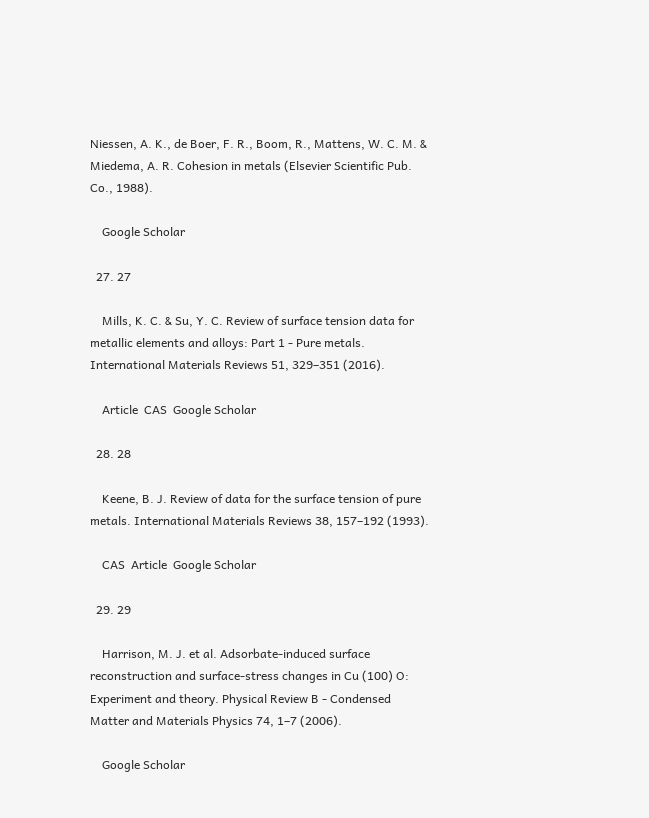Niessen, A. K., de Boer, F. R., Boom, R., Mattens, W. C. M. & Miedema, A. R. Cohesion in metals (Elsevier Scientific Pub. Co., 1988).

    Google Scholar

  27. 27

    Mills, K. C. & Su, Y. C. Review of surface tension data for metallic elements and alloys: Part 1 - Pure metals. International Materials Reviews 51, 329–351 (2016).

    Article  CAS  Google Scholar

  28. 28

    Keene, B. J. Review of data for the surface tension of pure metals. International Materials Reviews 38, 157–192 (1993).

    CAS  Article  Google Scholar

  29. 29

    Harrison, M. J. et al. Adsorbate-induced surface reconstruction and surface-stress changes in Cu (100) O: Experiment and theory. Physical Review B - Condensed Matter and Materials Physics 74, 1–7 (2006).

    Google Scholar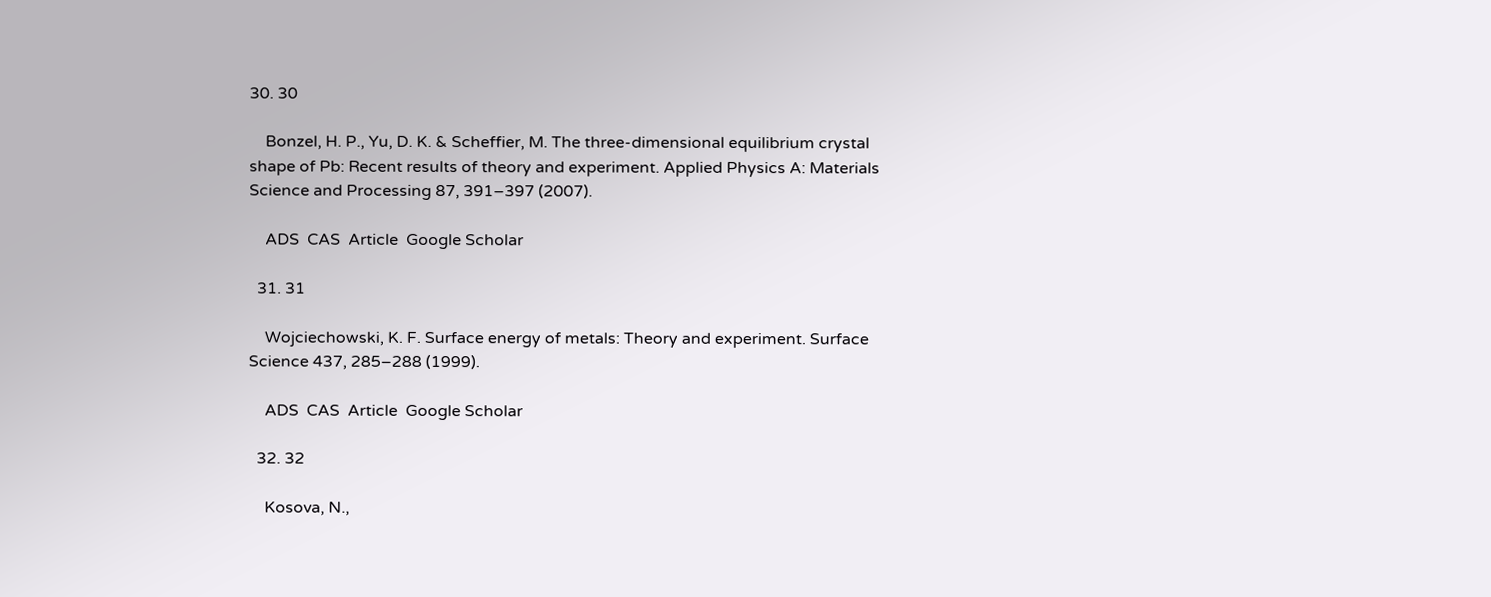30. 30

    Bonzel, H. P., Yu, D. K. & Scheffier, M. The three-dimensional equilibrium crystal shape of Pb: Recent results of theory and experiment. Applied Physics A: Materials Science and Processing 87, 391–397 (2007).

    ADS  CAS  Article  Google Scholar

  31. 31

    Wojciechowski, K. F. Surface energy of metals: Theory and experiment. Surface Science 437, 285–288 (1999).

    ADS  CAS  Article  Google Scholar

  32. 32

    Kosova, N.,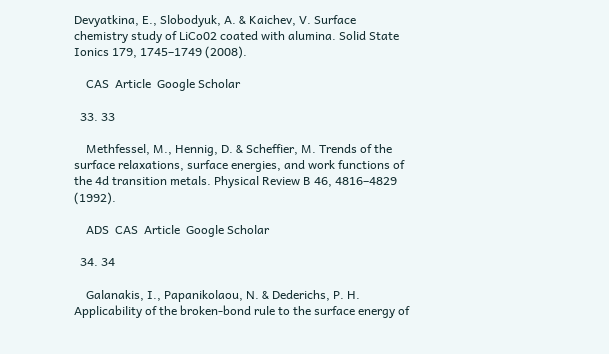Devyatkina, E., Slobodyuk, A. & Kaichev, V. Surface chemistry study of LiCo02 coated with alumina. Solid State Ionics 179, 1745–1749 (2008).

    CAS  Article  Google Scholar

  33. 33

    Methfessel, M., Hennig, D. & Scheffier, M. Trends of the surface relaxations, surface energies, and work functions of the 4d transition metals. Physical Review B 46, 4816–4829 (1992).

    ADS  CAS  Article  Google Scholar

  34. 34

    Galanakis, I., Papanikolaou, N. & Dederichs, P. H. Applicability of the broken-bond rule to the surface energy of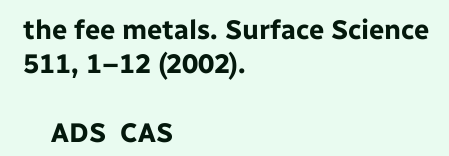the fee metals. Surface Science 511, 1–12 (2002).

    ADS  CAS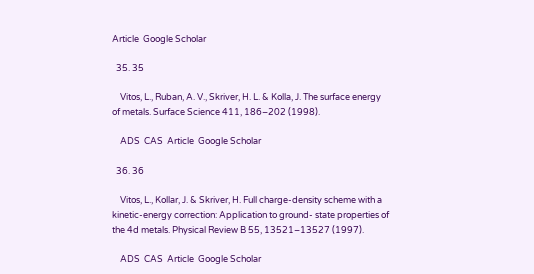Article  Google Scholar

  35. 35

    Vitos, L., Ruban, A. V., Skriver, H. L. & Kolla, J. The surface energy of metals. Surface Science 411, 186–202 (1998).

    ADS  CAS  Article  Google Scholar

  36. 36

    Vitos, L., Kollar, J. & Skriver, H. Full charge-density scheme with a kinetic-energy correction: Application to ground- state properties of the 4d metals. Physical Review B 55, 13521–13527 (1997).

    ADS  CAS  Article  Google Scholar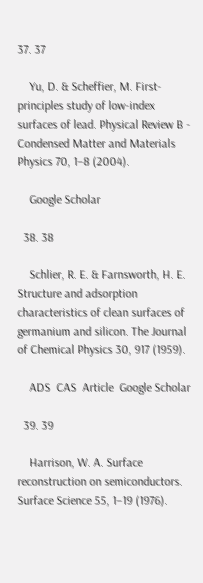37. 37

    Yu, D. & Scheffier, M. First-principles study of low-index surfaces of lead. Physical Review B - Condensed Matter and Materials Physics 70, 1–8 (2004).

    Google Scholar

  38. 38

    Schlier, R. E. & Farnsworth, H. E. Structure and adsorption characteristics of clean surfaces of germanium and silicon. The Journal of Chemical Physics 30, 917 (1959).

    ADS  CAS  Article  Google Scholar

  39. 39

    Harrison, W. A. Surface reconstruction on semiconductors. Surface Science 55, 1–19 (1976).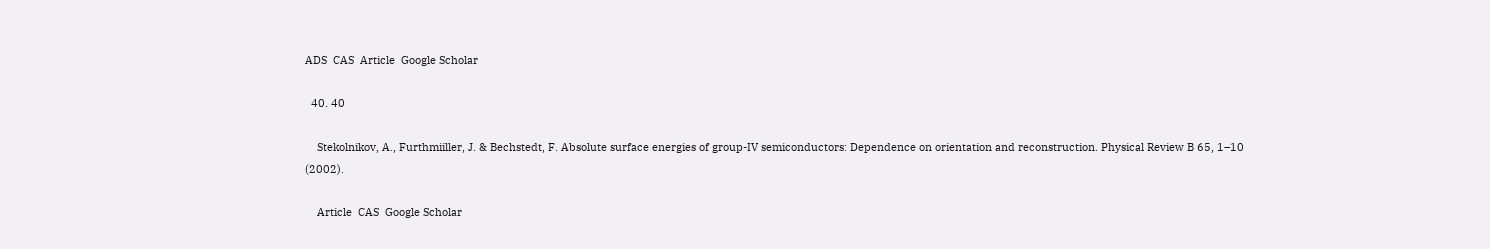ADS  CAS  Article  Google Scholar

  40. 40

    Stekolnikov, A., Furthmiiller, J. & Bechstedt, F. Absolute surface energies of group-IV semiconductors: Dependence on orientation and reconstruction. Physical Review B 65, 1–10 (2002).

    Article  CAS  Google Scholar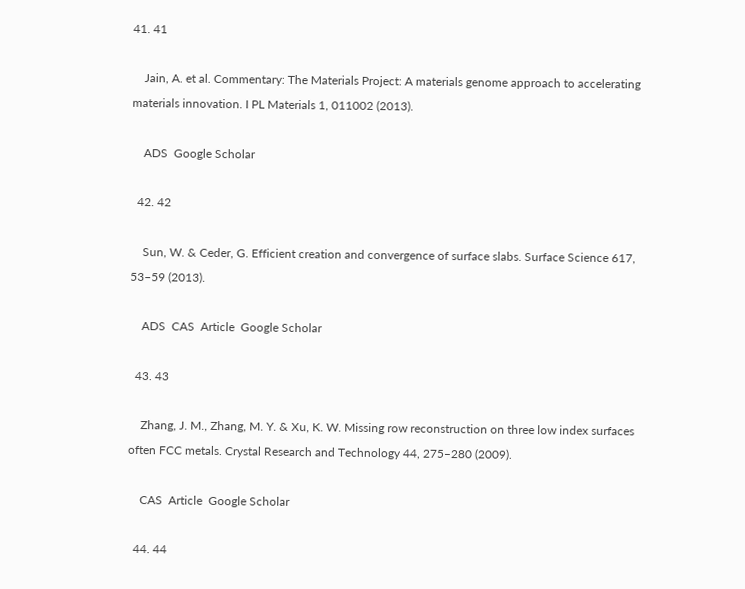41. 41

    Jain, A. et al. Commentary: The Materials Project: A materials genome approach to accelerating materials innovation. I PL Materials 1, 011002 (2013).

    ADS  Google Scholar

  42. 42

    Sun, W. & Ceder, G. Efficient creation and convergence of surface slabs. Surface Science 617, 53–59 (2013).

    ADS  CAS  Article  Google Scholar

  43. 43

    Zhang, J. M., Zhang, M. Y. & Xu, K. W. Missing row reconstruction on three low index surfaces often FCC metals. Crystal Research and Technology 44, 275–280 (2009).

    CAS  Article  Google Scholar

  44. 44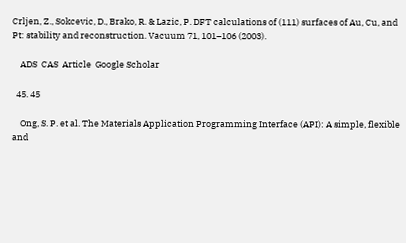Crljen, Z., Sokcevic, D., Brako, R. & Lazic, P. DFT calculations of (111) surfaces of Au, Cu, and Pt: stability and reconstruction. Vacuum 71, 101–106 (2003).

    ADS  CAS  Article  Google Scholar

  45. 45

    Ong, S. P. et al. The Materials Application Programming Interface (API): A simple, flexible and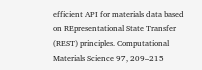efficient API for materials data based on REpresentational State Transfer (REST) principles. Computational Materials Science 97, 209–215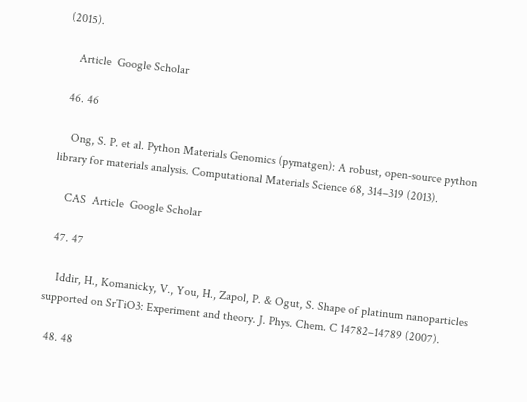(2015).

    Article  Google Scholar

  46. 46

    Ong, S. P. et al. Python Materials Genomics (pymatgen): A robust, open-source python library for materials analysis. Computational Materials Science 68, 314–319 (2013).

    CAS  Article  Google Scholar

  47. 47

    Iddir, H., Komanicky, V., You, H., Zapol, P. & Ogut, S. Shape of platinum nanoparticles supported on SrTiO3: Experiment and theory. J. Phys. Chem. C 14782–14789 (2007).

  48. 48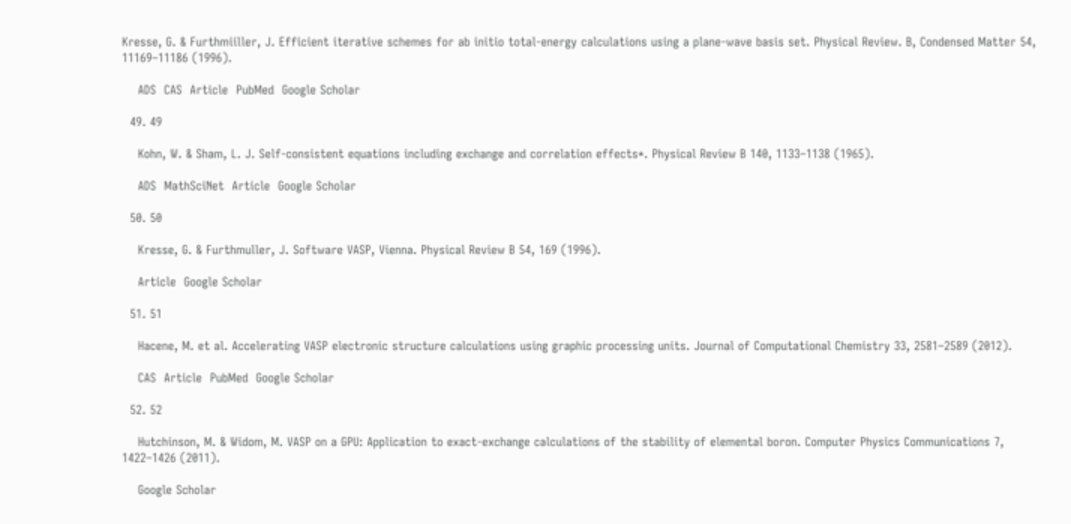Kresse, G. & Furthmiiller, J. Efficient iterative schemes for ab initio total-energy calculations using a plane-wave basis set. Physical Review. B, Condensed Matter 54, 11169–11186 (1996).

    ADS  CAS  Article  PubMed  Google Scholar

  49. 49

    Kohn, W. & Sham, L. J. Self-consistent equations including exchange and correlation effects*. Physical Review B 140, 1133–1138 (1965).

    ADS  MathSciNet  Article  Google Scholar

  50. 50

    Kresse, G. & Furthmuller, J. Software VASP, Vienna. Physical Review B 54, 169 (1996).

    Article  Google Scholar

  51. 51

    Hacene, M. et al. Accelerating VASP electronic structure calculations using graphic processing units. Journal of Computational Chemistry 33, 2581–2589 (2012).

    CAS  Article  PubMed  Google Scholar

  52. 52

    Hutchinson, M. & Widom, M. VASP on a GPU: Application to exact-exchange calculations of the stability of elemental boron. Computer Physics Communications 7, 1422–1426 (2011).

    Google Scholar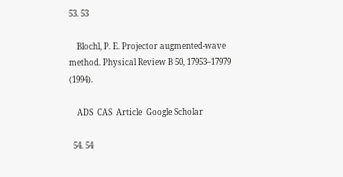53. 53

    Blochl, P. E. Projector augmented-wave method. Physical Review B 50, 17953–17979 (1994).

    ADS  CAS  Article  Google Scholar

  54. 54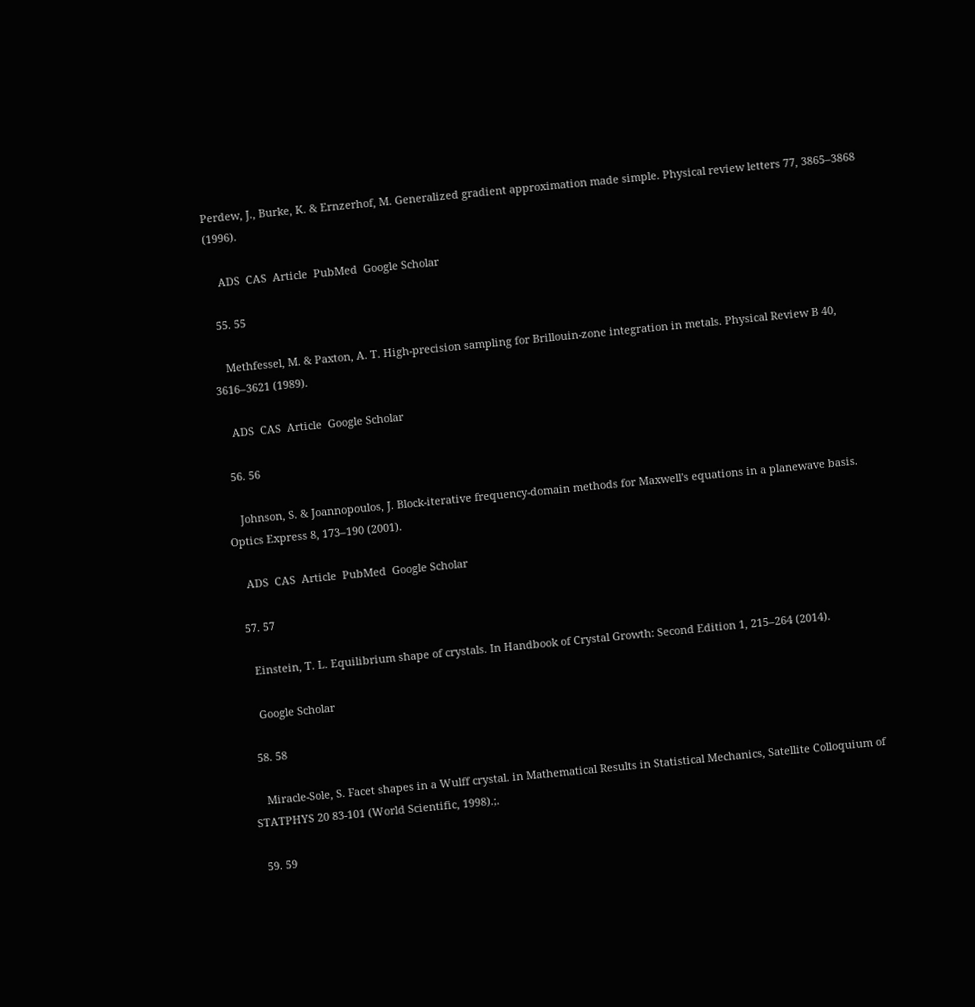Perdew, J., Burke, K. & Ernzerhof, M. Generalized gradient approximation made simple. Physical review letters 77, 3865–3868 (1996).

    ADS  CAS  Article  PubMed  Google Scholar

  55. 55

    Methfessel, M. & Paxton, A. T. High-precision sampling for Brillouin-zone integration in metals. Physical Review B 40, 3616–3621 (1989).

    ADS  CAS  Article  Google Scholar

  56. 56

    Johnson, S. & Joannopoulos, J. Block-iterative frequency-domain methods for Maxwell's equations in a planewave basis. Optics Express 8, 173–190 (2001).

    ADS  CAS  Article  PubMed  Google Scholar

  57. 57

    Einstein, T. L. Equilibrium shape of crystals. In Handbook of Crystal Growth: Second Edition 1, 215–264 (2014).

    Google Scholar

  58. 58

    Miracle-Sole, S. Facet shapes in a Wulff crystal. in Mathematical Results in Statistical Mechanics, Satellite Colloquium of STATPHYS 20 83-101 (World Scientific, 1998).;.

  59. 59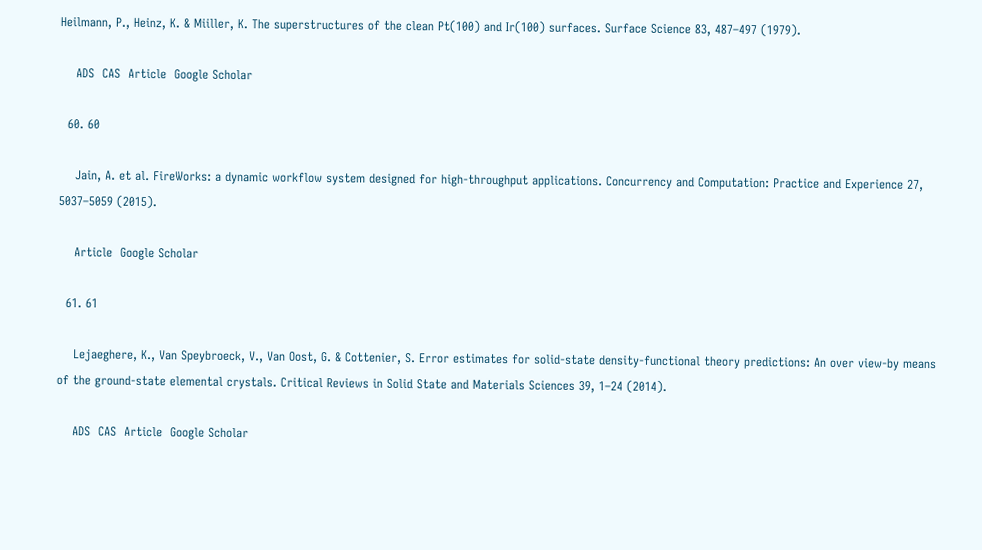Heilmann, P., Heinz, K. & Miiller, K. The superstructures of the clean Pt(100) and Ir(100) surfaces. Surface Science 83, 487–497 (1979).

    ADS  CAS  Article  Google Scholar

  60. 60

    Jain, A. et al. FireWorks: a dynamic workflow system designed for high-throughput applications. Concurrency and Computation: Practice and Experience 27, 5037–5059 (2015).

    Article  Google Scholar

  61. 61

    Lejaeghere, K., Van Speybroeck, V., Van Oost, G. & Cottenier, S. Error estimates for solid-state density-functional theory predictions: An over view-by means of the ground-state elemental crystals. Critical Reviews in Solid State and Materials Sciences 39, 1–24 (2014).

    ADS  CAS  Article  Google Scholar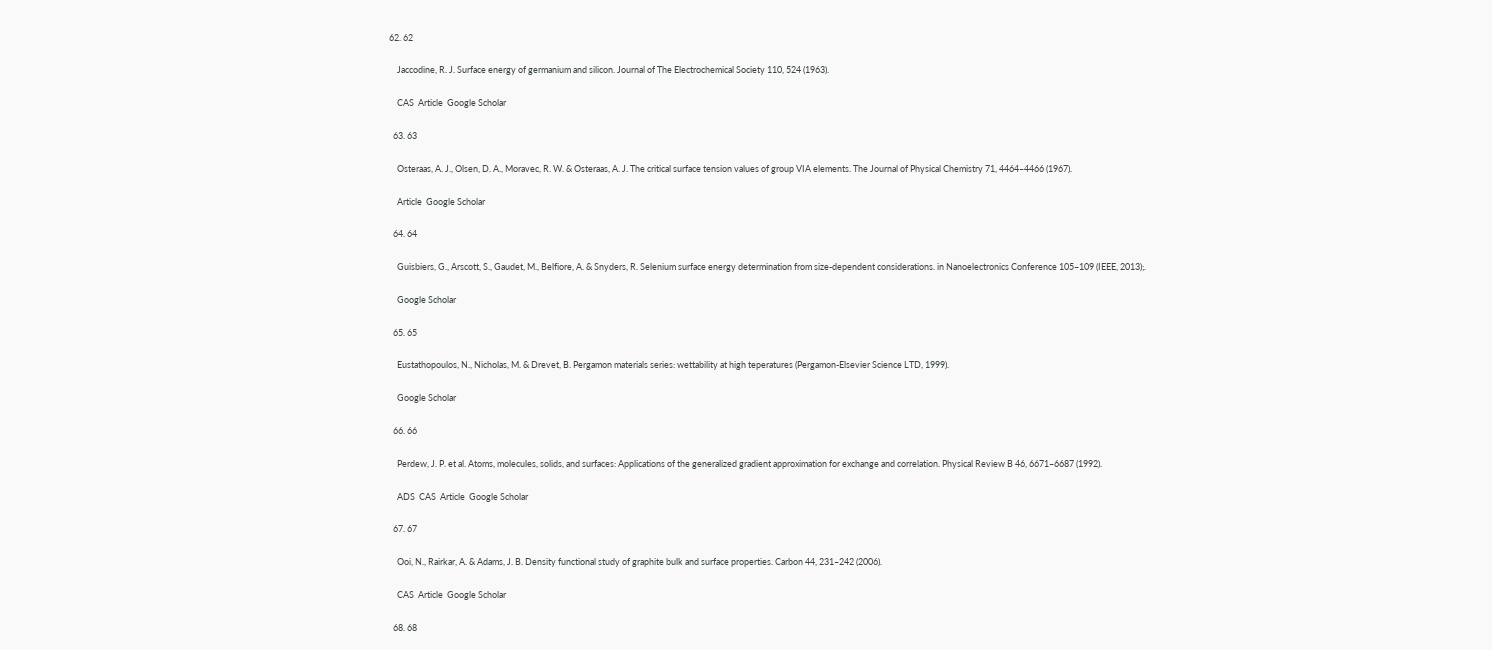62. 62

    Jaccodine, R. J. Surface energy of germanium and silicon. Journal of The Electrochemical Society 110, 524 (1963).

    CAS  Article  Google Scholar

  63. 63

    Osteraas, A. J., Olsen, D. A., Moravec, R. W. & Osteraas, A. J. The critical surface tension values of group VIA elements. The Journal of Physical Chemistry 71, 4464–4466 (1967).

    Article  Google Scholar

  64. 64

    Guisbiers, G., Arscott, S., Gaudet, M., Belfiore, A. & Snyders, R. Selenium surface energy determination from size-dependent considerations. in Nanoelectronics Conference 105–109 (IEEE, 2013);.

    Google Scholar

  65. 65

    Eustathopoulos, N., Nicholas, M. & Drevet, B. Pergamon materials series: wettability at high teperatures (Pergamon-Elsevier Science LTD, 1999).

    Google Scholar

  66. 66

    Perdew, J. P. et al. Atoms, molecules, solids, and surfaces: Applications of the generalized gradient approximation for exchange and correlation. Physical Review B 46, 6671–6687 (1992).

    ADS  CAS  Article  Google Scholar

  67. 67

    Ooi, N., Rairkar, A. & Adams, J. B. Density functional study of graphite bulk and surface properties. Carbon 44, 231–242 (2006).

    CAS  Article  Google Scholar

  68. 68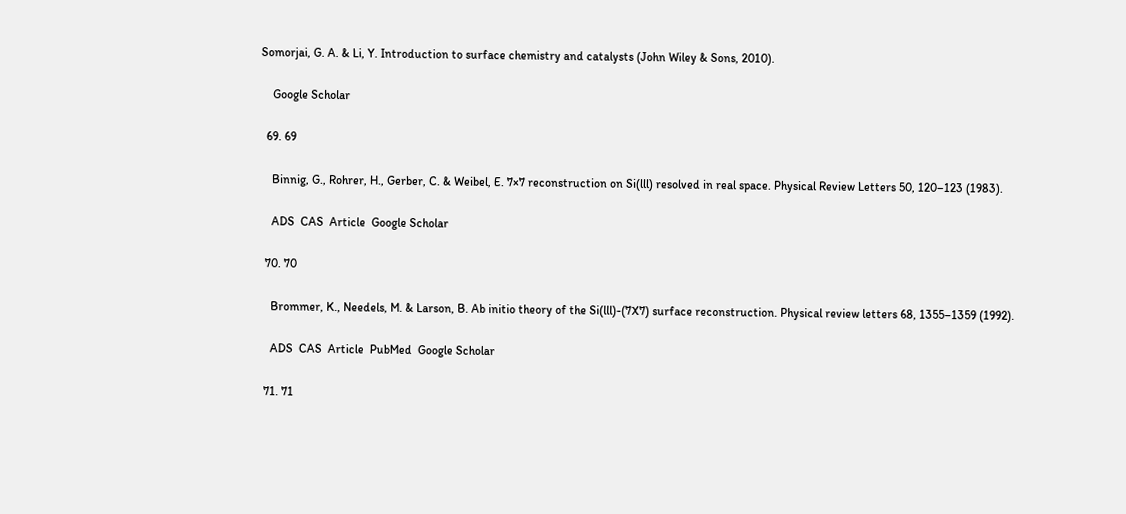Somorjai, G. A. & Li, Y. Introduction to surface chemistry and catalysts (John Wiley & Sons, 2010).

    Google Scholar

  69. 69

    Binnig, G., Rohrer, H., Gerber, C. & Weibel, E. 7×7 reconstruction on Si(lll) resolved in real space. Physical Review Letters 50, 120–123 (1983).

    ADS  CAS  Article  Google Scholar

  70. 70

    Brommer, K., Needels, M. & Larson, B. Ab initio theory of the Si(lll)-(7X7) surface reconstruction. Physical review letters 68, 1355–1359 (1992).

    ADS  CAS  Article  PubMed  Google Scholar

  71. 71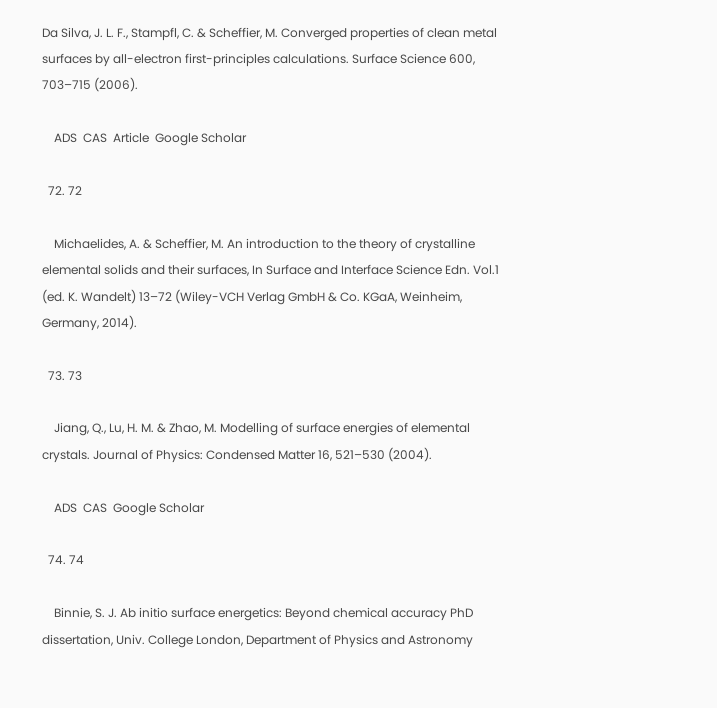Da Silva, J. L. F., Stampfl, C. & Scheffier, M. Converged properties of clean metal surfaces by all-electron first-principles calculations. Surface Science 600, 703–715 (2006).

    ADS  CAS  Article  Google Scholar

  72. 72

    Michaelides, A. & Scheffier, M. An introduction to the theory of crystalline elemental solids and their surfaces, In Surface and Interface Science Edn. Vol.1 (ed. K. Wandelt) 13–72 (Wiley-VCH Verlag GmbH & Co. KGaA, Weinheim, Germany, 2014).

  73. 73

    Jiang, Q., Lu, H. M. & Zhao, M. Modelling of surface energies of elemental crystals. Journal of Physics: Condensed Matter 16, 521–530 (2004).

    ADS  CAS  Google Scholar

  74. 74

    Binnie, S. J. Ab initio surface energetics: Beyond chemical accuracy PhD dissertation, Univ. College London, Department of Physics and Astronomy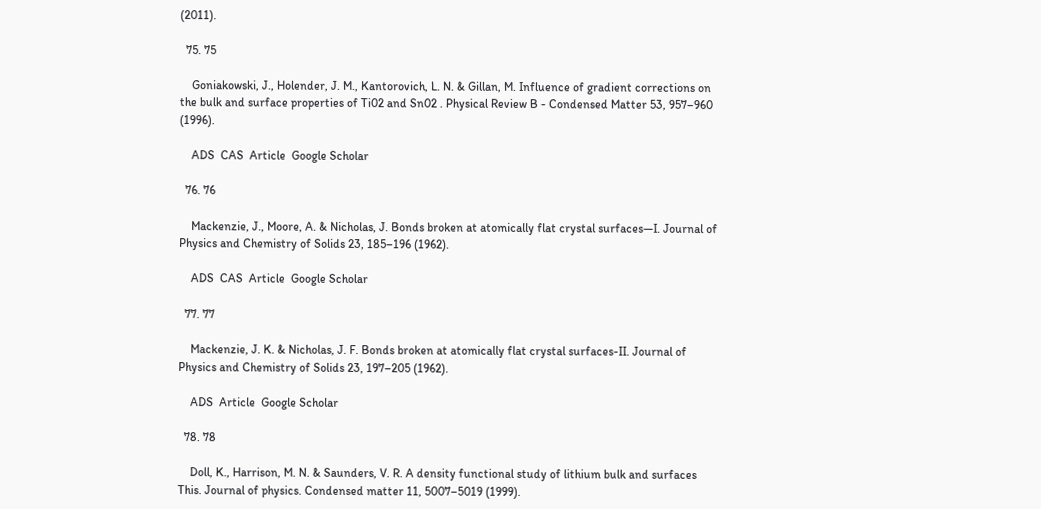(2011).

  75. 75

    Goniakowski, J., Holender, J. M., Kantorovich, L. N. & Gillan, M. Influence of gradient corrections on the bulk and surface properties of Ti02 and Sn02 . Physical Review B - Condensed Matter 53, 957–960 (1996).

    ADS  CAS  Article  Google Scholar

  76. 76

    Mackenzie, J., Moore, A. & Nicholas, J. Bonds broken at atomically flat crystal surfaces—I. Journal of Physics and Chemistry of Solids 23, 185–196 (1962).

    ADS  CAS  Article  Google Scholar

  77. 77

    Mackenzie, J. K. & Nicholas, J. F. Bonds broken at atomically flat crystal surfaces-II. Journal of Physics and Chemistry of Solids 23, 197–205 (1962).

    ADS  Article  Google Scholar

  78. 78

    Doll, K., Harrison, M. N. & Saunders, V. R. A density functional study of lithium bulk and surfaces This. Journal of physics. Condensed matter 11, 5007–5019 (1999).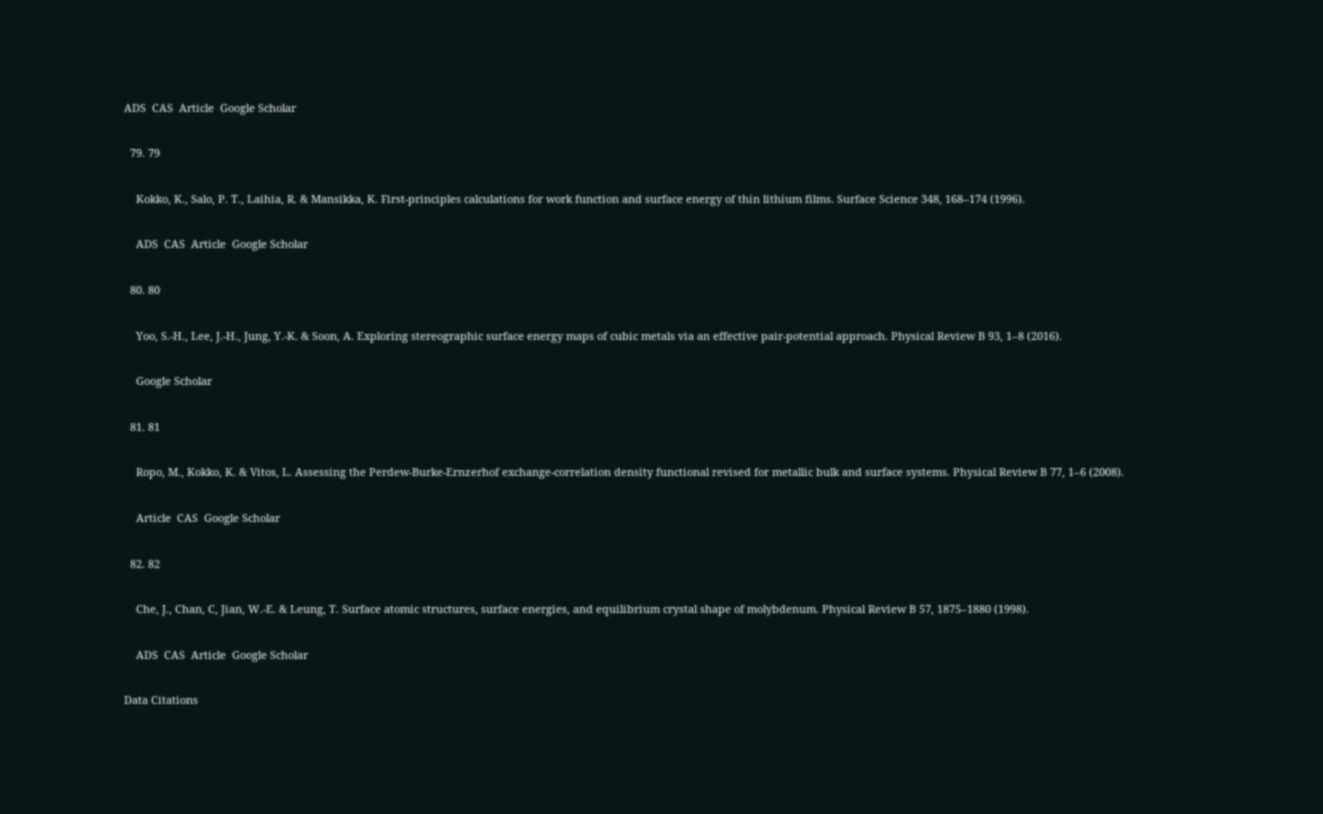ADS  CAS  Article  Google Scholar

  79. 79

    Kokko, K., Salo, P. T., Laihia, R. & Mansikka, K. First-principles calculations for work function and surface energy of thin lithium films. Surface Science 348, 168–174 (1996).

    ADS  CAS  Article  Google Scholar

  80. 80

    Yoo, S.-H., Lee, J.-H., Jung, Y.-K. & Soon, A. Exploring stereographic surface energy maps of cubic metals via an effective pair-potential approach. Physical Review B 93, 1–8 (2016).

    Google Scholar

  81. 81

    Ropo, M., Kokko, K. & Vitos, L. Assessing the Perdew-Burke-Ernzerhof exchange-correlation density functional revised for metallic bulk and surface systems. Physical Review B 77, 1–6 (2008).

    Article  CAS  Google Scholar

  82. 82

    Che, J., Chan, C, Jian, W.-E. & Leung, T. Surface atomic structures, surface energies, and equilibrium crystal shape of molybdenum. Physical Review B 57, 1875–1880 (1998).

    ADS  CAS  Article  Google Scholar

Data Citations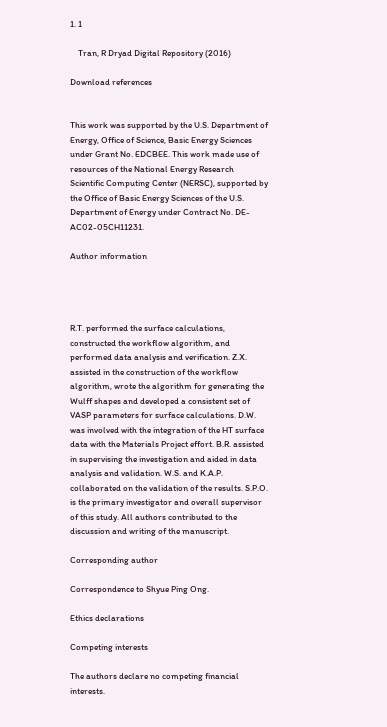1. 1

    Tran, R Dryad Digital Repository (2016)

Download references


This work was supported by the U.S. Department of Energy, Office of Science, Basic Energy Sciences under Grant No. EDCBEE. This work made use of resources of the National Energy Research Scientific Computing Center (NERSC), supported by the Office of Basic Energy Sciences of the U.S. Department of Energy under Contract No. DE-AC02-05CH11231.

Author information




R.T. performed the surface calculations, constructed the workflow algorithm, and performed data analysis and verification. Z.X. assisted in the construction of the workflow algorithm, wrote the algorithm for generating the Wulff shapes and developed a consistent set of VASP parameters for surface calculations. D.W. was involved with the integration of the HT surface data with the Materials Project effort. B.R. assisted in supervising the investigation and aided in data analysis and validation. W.S. and K.A.P. collaborated on the validation of the results. S.P.O. is the primary investigator and overall supervisor of this study. All authors contributed to the discussion and writing of the manuscript.

Corresponding author

Correspondence to Shyue Ping Ong.

Ethics declarations

Competing interests

The authors declare no competing financial interests.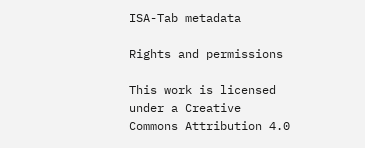ISA-Tab metadata

Rights and permissions

This work is licensed under a Creative Commons Attribution 4.0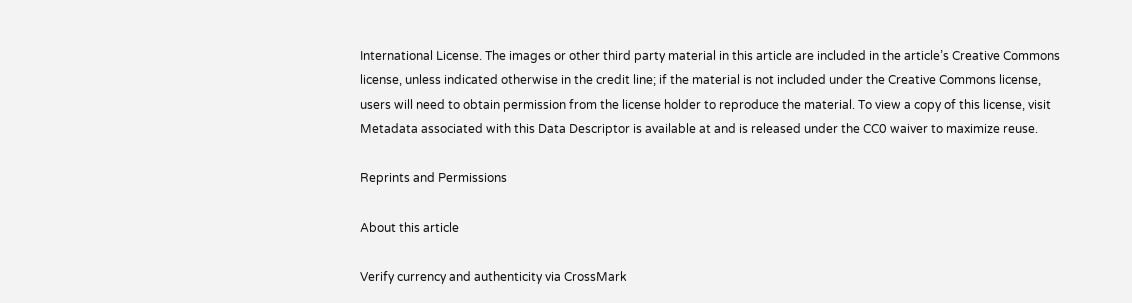International License. The images or other third party material in this article are included in the article’s Creative Commons license, unless indicated otherwise in the credit line; if the material is not included under the Creative Commons license, users will need to obtain permission from the license holder to reproduce the material. To view a copy of this license, visit Metadata associated with this Data Descriptor is available at and is released under the CC0 waiver to maximize reuse.

Reprints and Permissions

About this article

Verify currency and authenticity via CrossMark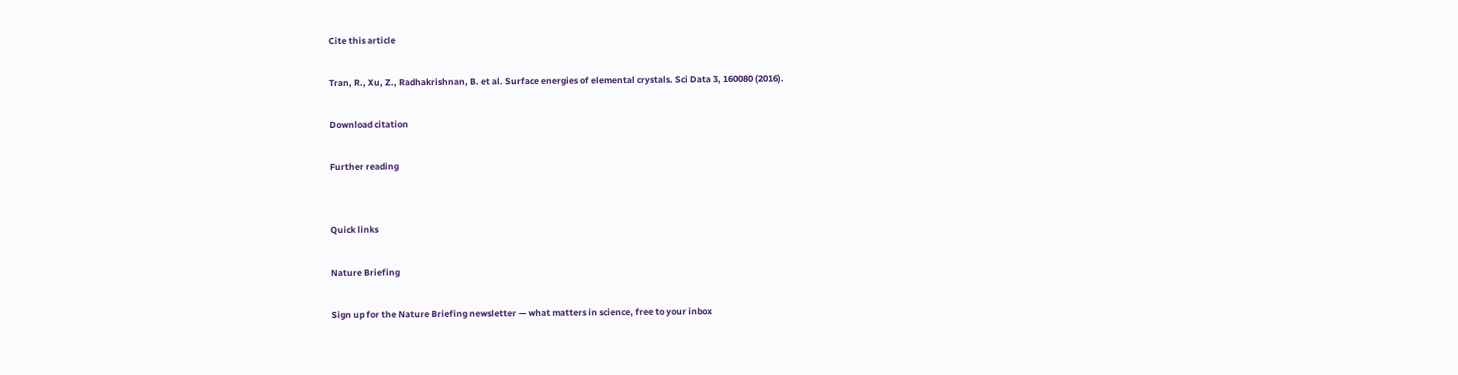Cite this article

Tran, R., Xu, Z., Radhakrishnan, B. et al. Surface energies of elemental crystals. Sci Data 3, 160080 (2016).

Download citation

Further reading


Quick links

Nature Briefing

Sign up for the Nature Briefing newsletter — what matters in science, free to your inbox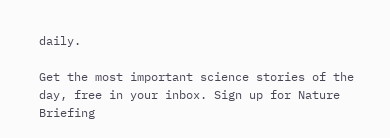daily.

Get the most important science stories of the day, free in your inbox. Sign up for Nature Briefing